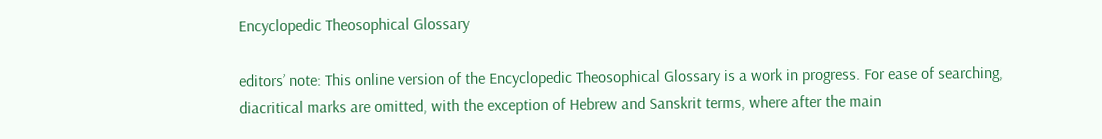Encyclopedic Theosophical Glossary

editors’ note: This online version of the Encyclopedic Theosophical Glossary is a work in progress. For ease of searching, diacritical marks are omitted, with the exception of Hebrew and Sanskrit terms, where after the main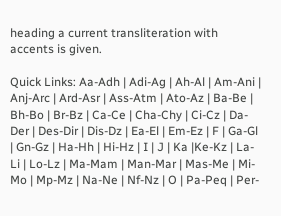heading a current transliteration with accents is given.

Quick Links: Aa-Adh | Adi-Ag | Ah-Al | Am-Ani | Anj-Arc | Ard-Asr | Ass-Atm | Ato-Az | Ba-Be | Bh-Bo | Br-Bz | Ca-Ce | Cha-Chy | Ci-Cz | Da-Der | Des-Dir | Dis-Dz | Ea-El | Em-Ez | F | Ga-Gl | Gn-Gz | Ha-Hh | Hi-Hz | I | J | Ka |Ke-Kz | La-Li | Lo-Lz | Ma-Mam | Man-Mar | Mas-Me | Mi-Mo | Mp-Mz | Na-Ne | Nf-Nz | O | Pa-Peq | Per-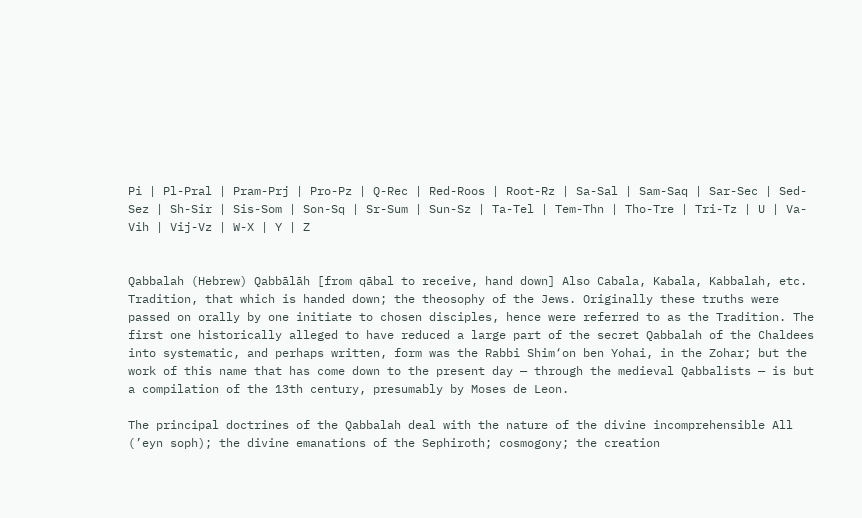Pi | Pl-Pral | Pram-Prj | Pro-Pz | Q-Rec | Red-Roos | Root-Rz | Sa-Sal | Sam-Saq | Sar-Sec | Sed-Sez | Sh-Sir | Sis-Som | Son-Sq | Sr-Sum | Sun-Sz | Ta-Tel | Tem-Thn | Tho-Tre | Tri-Tz | U | Va-Vih | Vij-Vz | W-X | Y | Z


Qabbalah (Hebrew) Qabbālāh [from qābal to receive, hand down] Also Cabala, Kabala, Kabbalah, etc. Tradition, that which is handed down; the theosophy of the Jews. Originally these truths were passed on orally by one initiate to chosen disciples, hence were referred to as the Tradition. The first one historically alleged to have reduced a large part of the secret Qabbalah of the Chaldees into systematic, and perhaps written, form was the Rabbi Shim‘on ben Yohai, in the Zohar; but the work of this name that has come down to the present day — through the medieval Qabbalists — is but a compilation of the 13th century, presumably by Moses de Leon.

The principal doctrines of the Qabbalah deal with the nature of the divine incomprehensible All (’eyn soph); the divine emanations of the Sephiroth; cosmogony; the creation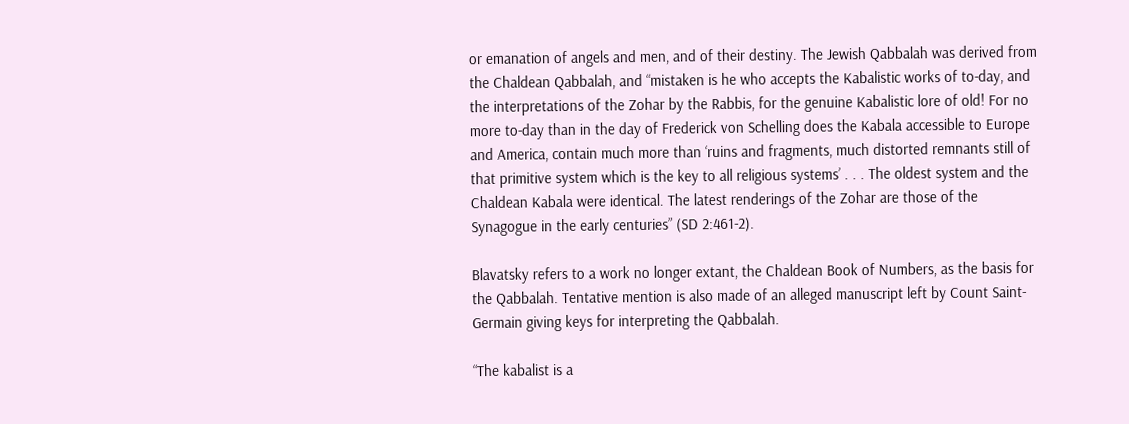or emanation of angels and men, and of their destiny. The Jewish Qabbalah was derived from the Chaldean Qabbalah, and “mistaken is he who accepts the Kabalistic works of to-day, and the interpretations of the Zohar by the Rabbis, for the genuine Kabalistic lore of old! For no more to-day than in the day of Frederick von Schelling does the Kabala accessible to Europe and America, contain much more than ‘ruins and fragments, much distorted remnants still of that primitive system which is the key to all religious systems’ . . . The oldest system and the Chaldean Kabala were identical. The latest renderings of the Zohar are those of the Synagogue in the early centuries” (SD 2:461-2).

Blavatsky refers to a work no longer extant, the Chaldean Book of Numbers, as the basis for the Qabbalah. Tentative mention is also made of an alleged manuscript left by Count Saint-Germain giving keys for interpreting the Qabbalah.

“The kabalist is a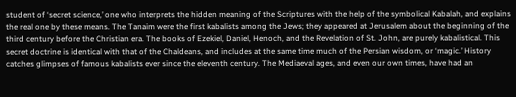student of ‘secret science,’ one who interprets the hidden meaning of the Scriptures with the help of the symbolical Kabalah, and explains the real one by these means. The Tanaim were the first kabalists among the Jews; they appeared at Jerusalem about the beginning of the third century before the Christian era. The books of Ezekiel, Daniel, Henoch, and the Revelation of St. John, are purely kabalistical. This secret doctrine is identical with that of the Chaldeans, and includes at the same time much of the Persian wisdom, or ‘magic.’ History catches glimpses of famous kabalists ever since the eleventh century. The Mediaeval ages, and even our own times, have had an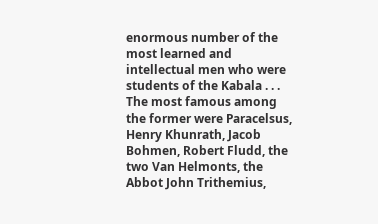enormous number of the most learned and intellectual men who were students of the Kabala . . . The most famous among the former were Paracelsus, Henry Khunrath, Jacob Bohmen, Robert Fludd, the two Van Helmonts, the Abbot John Trithemius,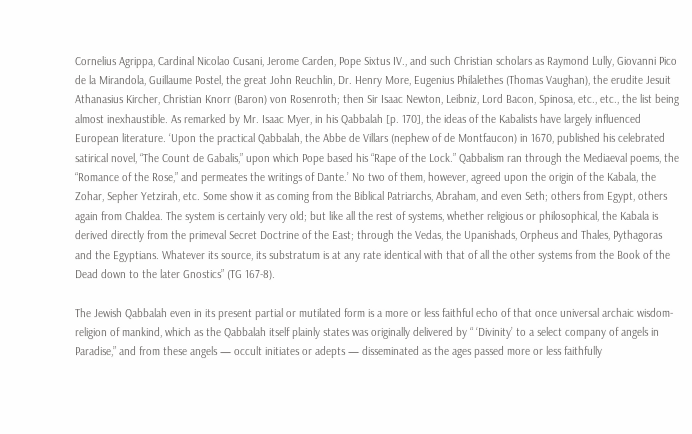Cornelius Agrippa, Cardinal Nicolao Cusani, Jerome Carden, Pope Sixtus IV., and such Christian scholars as Raymond Lully, Giovanni Pico de la Mirandola, Guillaume Postel, the great John Reuchlin, Dr. Henry More, Eugenius Philalethes (Thomas Vaughan), the erudite Jesuit Athanasius Kircher, Christian Knorr (Baron) von Rosenroth; then Sir Isaac Newton, Leibniz, Lord Bacon, Spinosa, etc., etc., the list being almost inexhaustible. As remarked by Mr. Isaac Myer, in his Qabbalah [p. 170], the ideas of the Kabalists have largely influenced European literature. ‘Upon the practical Qabbalah, the Abbe de Villars (nephew of de Montfaucon) in 1670, published his celebrated satirical novel, “The Count de Gabalis,” upon which Pope based his “Rape of the Lock.” Qabbalism ran through the Mediaeval poems, the “Romance of the Rose,” and permeates the writings of Dante.’ No two of them, however, agreed upon the origin of the Kabala, the Zohar, Sepher Yetzirah, etc. Some show it as coming from the Biblical Patriarchs, Abraham, and even Seth; others from Egypt, others again from Chaldea. The system is certainly very old; but like all the rest of systems, whether religious or philosophical, the Kabala is derived directly from the primeval Secret Doctrine of the East; through the Vedas, the Upanishads, Orpheus and Thales, Pythagoras and the Egyptians. Whatever its source, its substratum is at any rate identical with that of all the other systems from the Book of the Dead down to the later Gnostics” (TG 167-8).

The Jewish Qabbalah even in its present partial or mutilated form is a more or less faithful echo of that once universal archaic wisdom-religion of mankind, which as the Qabbalah itself plainly states was originally delivered by “ ‘Divinity’ to a select company of angels in Paradise,” and from these angels — occult initiates or adepts — disseminated as the ages passed more or less faithfully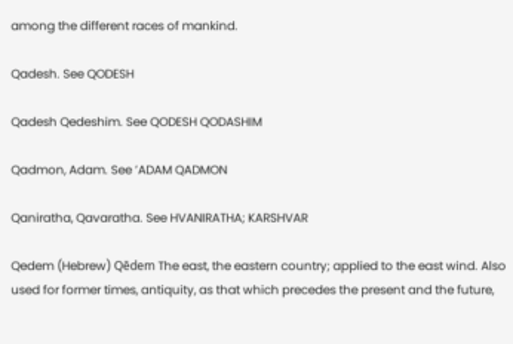among the different races of mankind.

Qadesh. See QODESH

Qadesh Qedeshim. See QODESH QODASHIM

Qadmon, Adam. See ’ADAM QADMON

Qaniratha, Qavaratha. See HVANIRATHA; KARSHVAR

Qedem (Hebrew) Qēdem The east, the eastern country; applied to the east wind. Also used for former times, antiquity, as that which precedes the present and the future,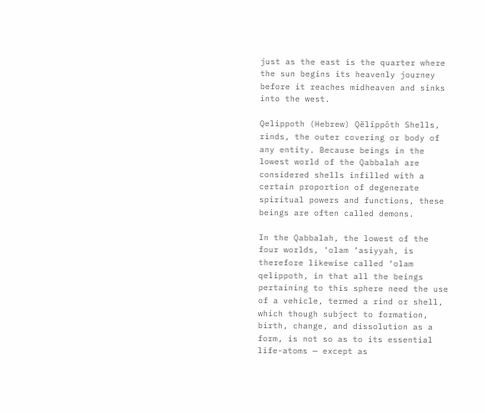just as the east is the quarter where the sun begins its heavenly journey before it reaches midheaven and sinks into the west.

Qelippoth (Hebrew) Qĕlīppōth Shells, rinds, the outer covering or body of any entity. Because beings in the lowest world of the Qabbalah are considered shells infilled with a certain proportion of degenerate spiritual powers and functions, these beings are often called demons.

In the Qabbalah, the lowest of the four worlds, ‘olam ‘asiyyah, is therefore likewise called ‘olam qelippoth, in that all the beings pertaining to this sphere need the use of a vehicle, termed a rind or shell, which though subject to formation, birth, change, and dissolution as a form, is not so as to its essential life-atoms — except as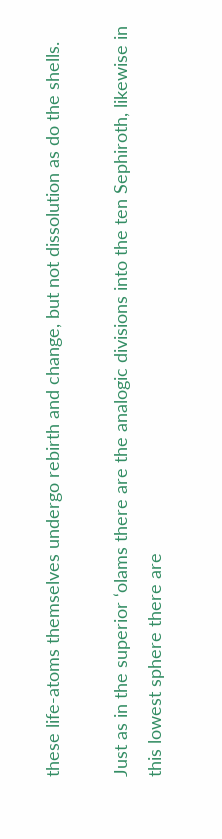these life-atoms themselves undergo rebirth and change, but not dissolution as do the shells.

Just as in the superior ‘olams there are the analogic divisions into the ten Sephiroth, likewise in this lowest sphere there are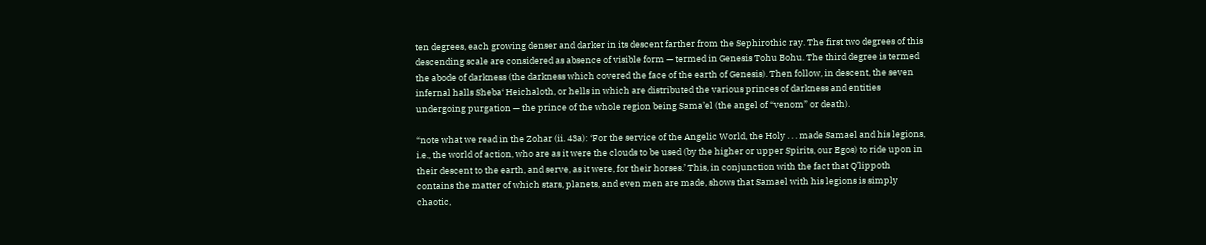ten degrees, each growing denser and darker in its descent farther from the Sephirothic ray. The first two degrees of this descending scale are considered as absence of visible form — termed in Genesis Tohu Bohu. The third degree is termed the abode of darkness (the darkness which covered the face of the earth of Genesis). Then follow, in descent, the seven infernal halls Sheba‘ Heichaloth, or hells in which are distributed the various princes of darkness and entities undergoing purgation — the prince of the whole region being Sama’el (the angel of “venom” or death).

“note what we read in the Zohar (ii. 43a): ‘For the service of the Angelic World, the Holy . . . made Samael and his legions, i.e., the world of action, who are as it were the clouds to be used (by the higher or upper Spirits, our Egos) to ride upon in their descent to the earth, and serve, as it were, for their horses.’ This, in conjunction with the fact that Q’lippoth contains the matter of which stars, planets, and even men are made, shows that Samael with his legions is simply chaotic,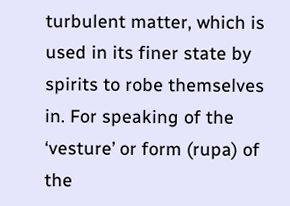turbulent matter, which is used in its finer state by spirits to robe themselves in. For speaking of the ‘vesture’ or form (rupa) of the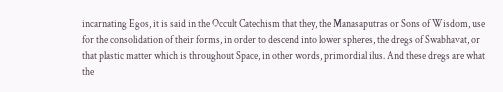incarnating Egos, it is said in the Occult Catechism that they, the Manasaputras or Sons of Wisdom, use for the consolidation of their forms, in order to descend into lower spheres, the dregs of Swabhavat, or that plastic matter which is throughout Space, in other words, primordial ilus. And these dregs are what the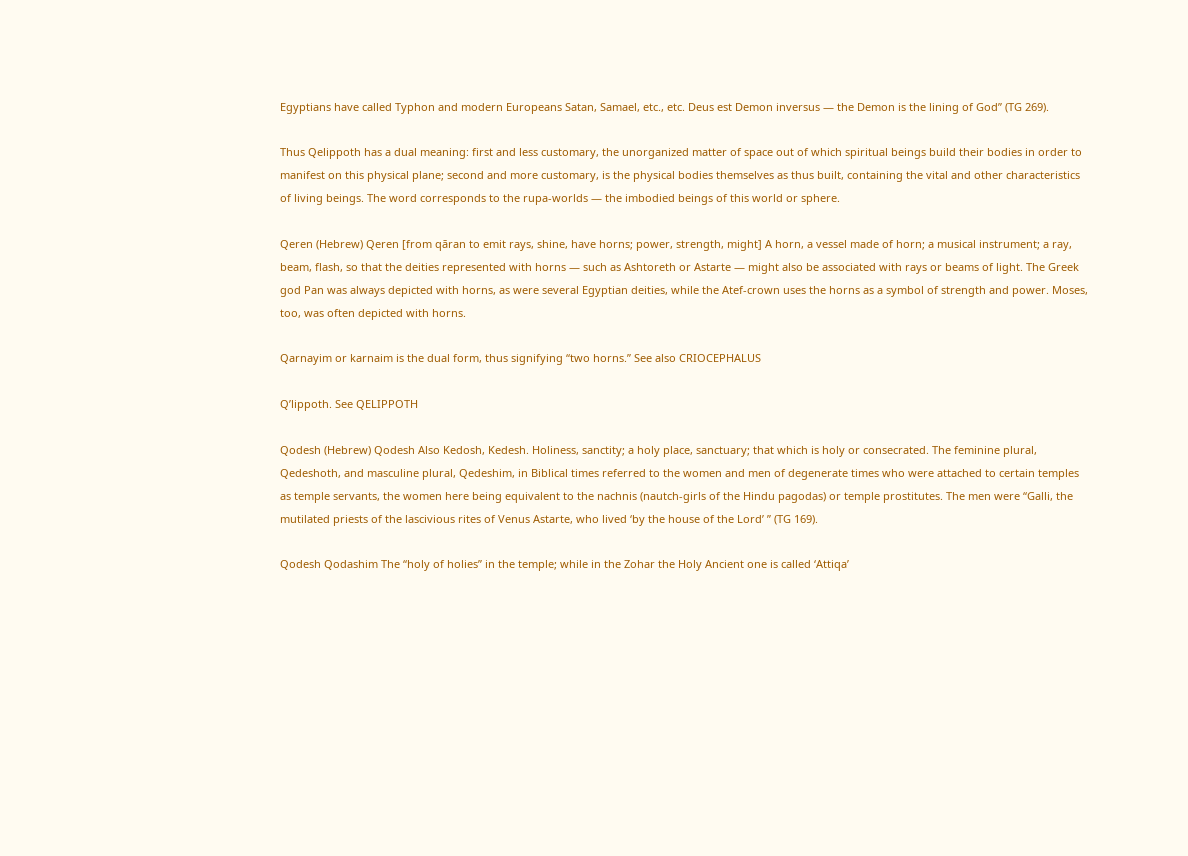Egyptians have called Typhon and modern Europeans Satan, Samael, etc., etc. Deus est Demon inversus — the Demon is the lining of God” (TG 269).

Thus Qelippoth has a dual meaning: first and less customary, the unorganized matter of space out of which spiritual beings build their bodies in order to manifest on this physical plane; second and more customary, is the physical bodies themselves as thus built, containing the vital and other characteristics of living beings. The word corresponds to the rupa-worlds — the imbodied beings of this world or sphere.

Qeren (Hebrew) Qeren [from qāran to emit rays, shine, have horns; power, strength, might] A horn, a vessel made of horn; a musical instrument; a ray, beam, flash, so that the deities represented with horns — such as Ashtoreth or Astarte — might also be associated with rays or beams of light. The Greek god Pan was always depicted with horns, as were several Egyptian deities, while the Atef-crown uses the horns as a symbol of strength and power. Moses, too, was often depicted with horns.

Qarnayim or karnaim is the dual form, thus signifying “two horns.” See also CRIOCEPHALUS

Q’lippoth. See QELIPPOTH

Qodesh (Hebrew) Qodesh Also Kedosh, Kedesh. Holiness, sanctity; a holy place, sanctuary; that which is holy or consecrated. The feminine plural, Qedeshoth, and masculine plural, Qedeshim, in Biblical times referred to the women and men of degenerate times who were attached to certain temples as temple servants, the women here being equivalent to the nachnis (nautch-girls of the Hindu pagodas) or temple prostitutes. The men were “Galli, the mutilated priests of the lascivious rites of Venus Astarte, who lived ‘by the house of the Lord’ ” (TG 169).

Qodesh Qodashim The “holy of holies” in the temple; while in the Zohar the Holy Ancient one is called ‘Attiqa’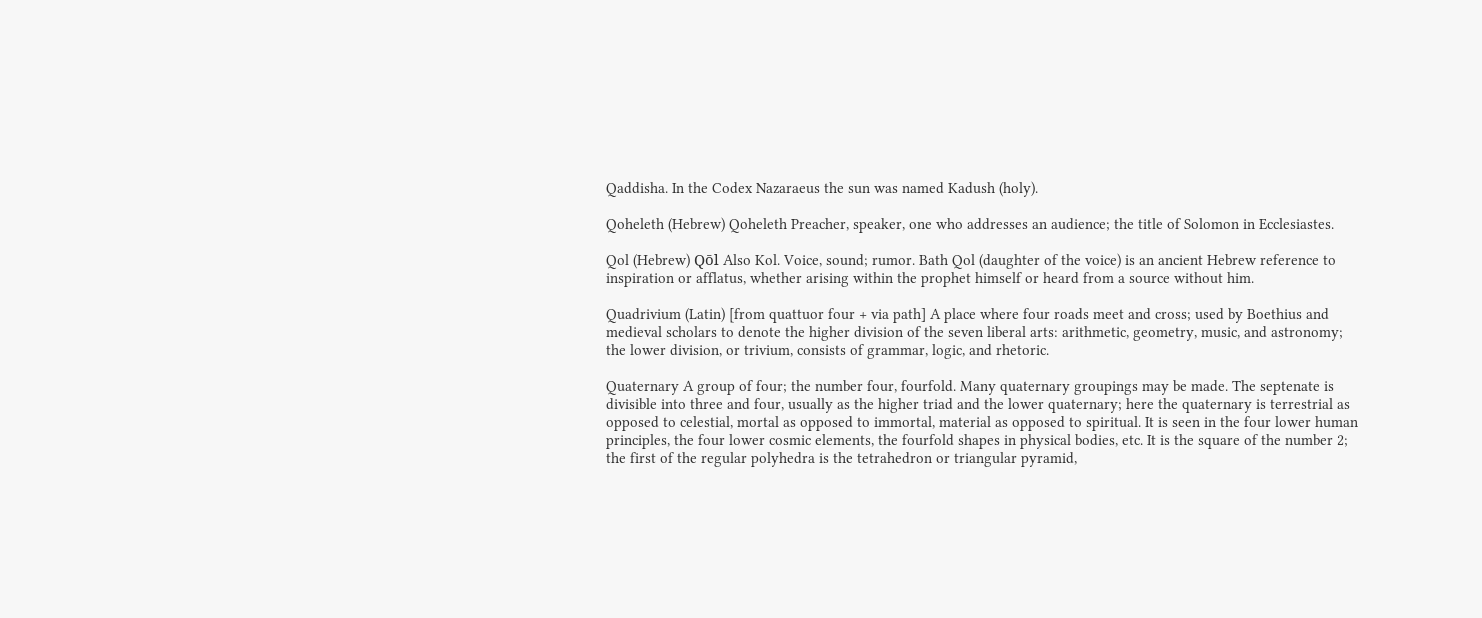Qaddisha. In the Codex Nazaraeus the sun was named Kadush (holy).

Qoheleth (Hebrew) Qoheleth Preacher, speaker, one who addresses an audience; the title of Solomon in Ecclesiastes.

Qol (Hebrew) Qōl Also Kol. Voice, sound; rumor. Bath Qol (daughter of the voice) is an ancient Hebrew reference to inspiration or afflatus, whether arising within the prophet himself or heard from a source without him.

Quadrivium (Latin) [from quattuor four + via path] A place where four roads meet and cross; used by Boethius and medieval scholars to denote the higher division of the seven liberal arts: arithmetic, geometry, music, and astronomy; the lower division, or trivium, consists of grammar, logic, and rhetoric.

Quaternary A group of four; the number four, fourfold. Many quaternary groupings may be made. The septenate is divisible into three and four, usually as the higher triad and the lower quaternary; here the quaternary is terrestrial as opposed to celestial, mortal as opposed to immortal, material as opposed to spiritual. It is seen in the four lower human principles, the four lower cosmic elements, the fourfold shapes in physical bodies, etc. It is the square of the number 2; the first of the regular polyhedra is the tetrahedron or triangular pyramid,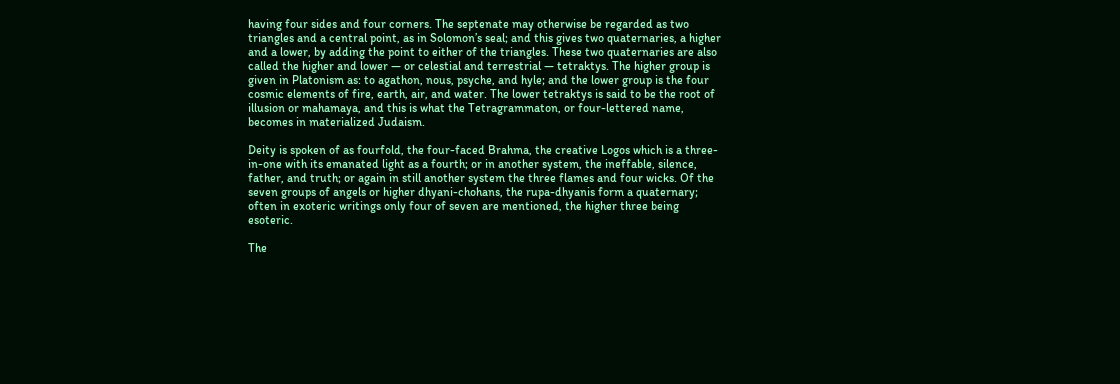having four sides and four corners. The septenate may otherwise be regarded as two triangles and a central point, as in Solomon’s seal; and this gives two quaternaries, a higher and a lower, by adding the point to either of the triangles. These two quaternaries are also called the higher and lower — or celestial and terrestrial — tetraktys. The higher group is given in Platonism as: to agathon, nous, psyche, and hyle; and the lower group is the four cosmic elements of fire, earth, air, and water. The lower tetraktys is said to be the root of illusion or mahamaya, and this is what the Tetragrammaton, or four-lettered name, becomes in materialized Judaism.

Deity is spoken of as fourfold, the four-faced Brahma, the creative Logos which is a three-in-one with its emanated light as a fourth; or in another system, the ineffable, silence, father, and truth; or again in still another system the three flames and four wicks. Of the seven groups of angels or higher dhyani-chohans, the rupa-dhyanis form a quaternary; often in exoteric writings only four of seven are mentioned, the higher three being esoteric.

The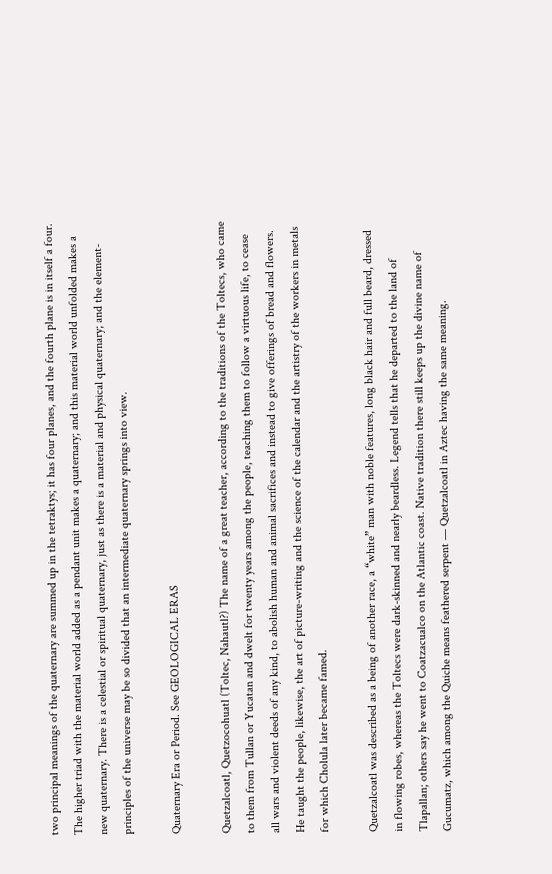two principal meanings of the quaternary are summed up in the tetraktys; it has four planes, and the fourth plane is in itself a four. The higher triad with the material world added as a pendant unit makes a quaternary; and this material world unfolded makes a new quaternary. There is a celestial or spiritual quaternary, just as there is a material and physical quaternary; and the element-principles of the universe may be so divided that an intermediate quaternary springs into view.

Quaternary Era or Period. See GEOLOGICAL ERAS

Quetzalcoatl, Quetzocohuatl (Toltec, Nahautl?) The name of a great teacher, according to the traditions of the Toltecs, who came to them from Tullan or Yucatan and dwelt for twenty years among the people, teaching them to follow a virtuous life, to cease all wars and violent deeds of any kind, to abolish human and animal sacrifices and instead to give offerings of bread and flowers. He taught the people, likewise, the art of picture-writing and the science of the calendar and the artistry of the workers in metals for which Cholula later became famed.

Quetzalcoatl was described as a being of another race, a “white” man with noble features, long black hair and full beard, dressed in flowing robes, whereas the Toltecs were dark-skinned and nearly beardless. Legend tells that he departed to the land of Tlapallan; others say he went to Coatzacualco on the Atlantic coast. Native tradition there still keeps up the divine name of Gucumatz, which among the Quiche means feathered serpent — Quetzalcoatl in Aztec having the same meaning.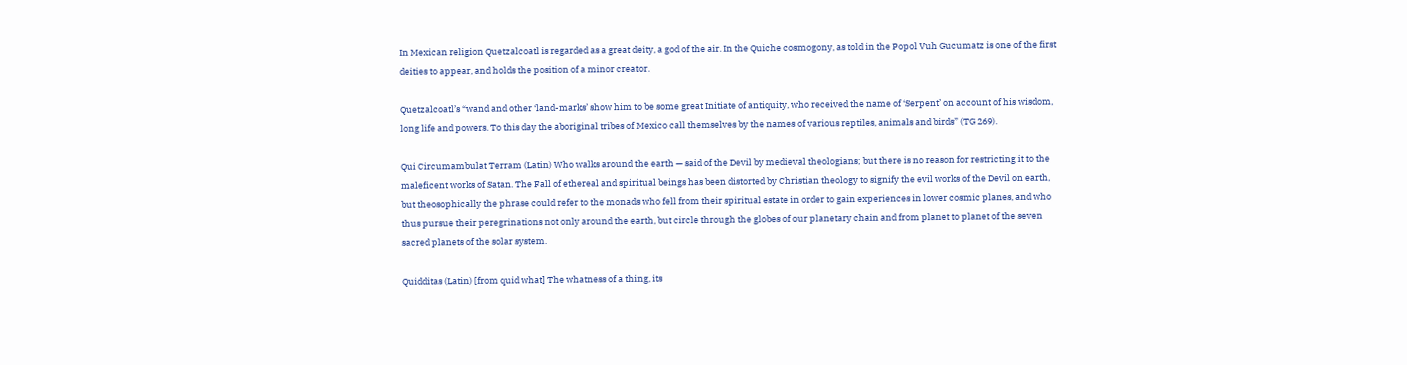In Mexican religion Quetzalcoatl is regarded as a great deity, a god of the air. In the Quiche cosmogony, as told in the Popol Vuh Gucumatz is one of the first deities to appear, and holds the position of a minor creator.

Quetzalcoatl’s “wand and other ‘land-marks’ show him to be some great Initiate of antiquity, who received the name of ‘Serpent’ on account of his wisdom, long life and powers. To this day the aboriginal tribes of Mexico call themselves by the names of various reptiles, animals and birds” (TG 269).

Qui Circumambulat Terram (Latin) Who walks around the earth — said of the Devil by medieval theologians; but there is no reason for restricting it to the maleficent works of Satan. The Fall of ethereal and spiritual beings has been distorted by Christian theology to signify the evil works of the Devil on earth, but theosophically the phrase could refer to the monads who fell from their spiritual estate in order to gain experiences in lower cosmic planes, and who thus pursue their peregrinations not only around the earth, but circle through the globes of our planetary chain and from planet to planet of the seven sacred planets of the solar system.

Quidditas (Latin) [from quid what] The whatness of a thing, its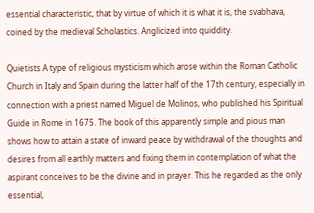essential characteristic, that by virtue of which it is what it is, the svabhava, coined by the medieval Scholastics. Anglicized into quiddity.

Quietists A type of religious mysticism which arose within the Roman Catholic Church in Italy and Spain during the latter half of the 17th century, especially in connection with a priest named Miguel de Molinos, who published his Spiritual Guide in Rome in 1675. The book of this apparently simple and pious man shows how to attain a state of inward peace by withdrawal of the thoughts and desires from all earthly matters and fixing them in contemplation of what the aspirant conceives to be the divine and in prayer. This he regarded as the only essential,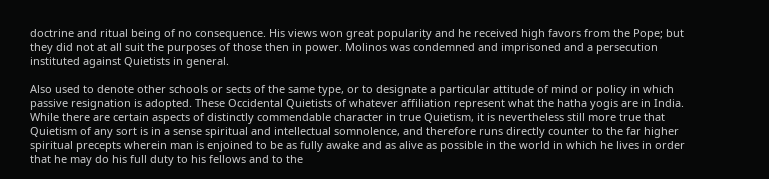doctrine and ritual being of no consequence. His views won great popularity and he received high favors from the Pope; but they did not at all suit the purposes of those then in power. Molinos was condemned and imprisoned and a persecution instituted against Quietists in general.

Also used to denote other schools or sects of the same type, or to designate a particular attitude of mind or policy in which passive resignation is adopted. These Occidental Quietists of whatever affiliation represent what the hatha yogis are in India. While there are certain aspects of distinctly commendable character in true Quietism, it is nevertheless still more true that Quietism of any sort is in a sense spiritual and intellectual somnolence, and therefore runs directly counter to the far higher spiritual precepts wherein man is enjoined to be as fully awake and as alive as possible in the world in which he lives in order that he may do his full duty to his fellows and to the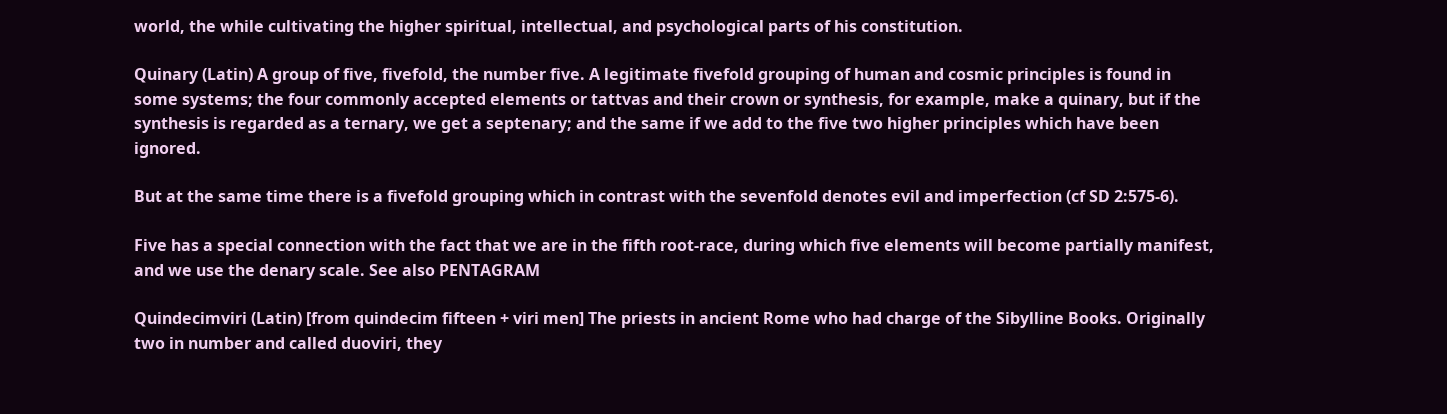world, the while cultivating the higher spiritual, intellectual, and psychological parts of his constitution.

Quinary (Latin) A group of five, fivefold, the number five. A legitimate fivefold grouping of human and cosmic principles is found in some systems; the four commonly accepted elements or tattvas and their crown or synthesis, for example, make a quinary, but if the synthesis is regarded as a ternary, we get a septenary; and the same if we add to the five two higher principles which have been ignored.

But at the same time there is a fivefold grouping which in contrast with the sevenfold denotes evil and imperfection (cf SD 2:575-6).

Five has a special connection with the fact that we are in the fifth root-race, during which five elements will become partially manifest, and we use the denary scale. See also PENTAGRAM

Quindecimviri (Latin) [from quindecim fifteen + viri men] The priests in ancient Rome who had charge of the Sibylline Books. Originally two in number and called duoviri, they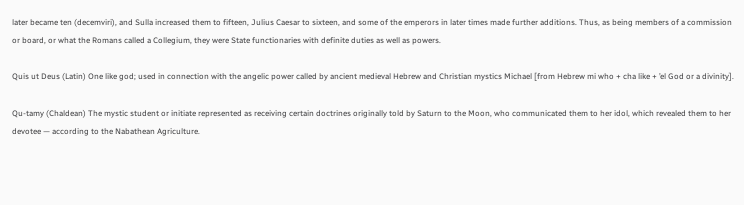later became ten (decemviri), and Sulla increased them to fifteen, Julius Caesar to sixteen, and some of the emperors in later times made further additions. Thus, as being members of a commission or board, or what the Romans called a Collegium, they were State functionaries with definite duties as well as powers.

Quis ut Deus (Latin) One like god; used in connection with the angelic power called by ancient medieval Hebrew and Christian mystics Michael [from Hebrew mi who + cha like + ’el God or a divinity].

Qu-tamy (Chaldean) The mystic student or initiate represented as receiving certain doctrines originally told by Saturn to the Moon, who communicated them to her idol, which revealed them to her devotee — according to the Nabathean Agriculture.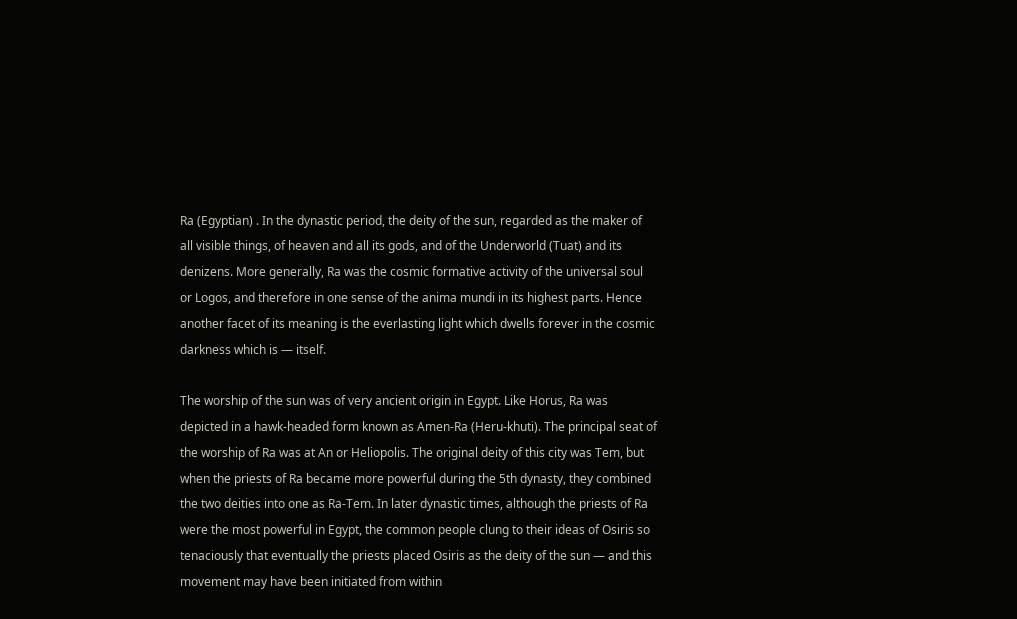Ra (Egyptian) . In the dynastic period, the deity of the sun, regarded as the maker of all visible things, of heaven and all its gods, and of the Underworld (Tuat) and its denizens. More generally, Ra was the cosmic formative activity of the universal soul or Logos, and therefore in one sense of the anima mundi in its highest parts. Hence another facet of its meaning is the everlasting light which dwells forever in the cosmic darkness which is — itself.

The worship of the sun was of very ancient origin in Egypt. Like Horus, Ra was depicted in a hawk-headed form known as Amen-Ra (Heru-khuti). The principal seat of the worship of Ra was at An or Heliopolis. The original deity of this city was Tem, but when the priests of Ra became more powerful during the 5th dynasty, they combined the two deities into one as Ra-Tem. In later dynastic times, although the priests of Ra were the most powerful in Egypt, the common people clung to their ideas of Osiris so tenaciously that eventually the priests placed Osiris as the deity of the sun — and this movement may have been initiated from within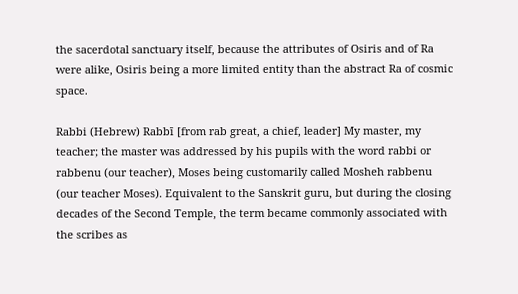the sacerdotal sanctuary itself, because the attributes of Osiris and of Ra were alike, Osiris being a more limited entity than the abstract Ra of cosmic space.

Rabbi (Hebrew) Rabbī [from rab great, a chief, leader] My master, my teacher; the master was addressed by his pupils with the word rabbi or rabbenu (our teacher), Moses being customarily called Mosheh rabbenu (our teacher Moses). Equivalent to the Sanskrit guru, but during the closing decades of the Second Temple, the term became commonly associated with the scribes as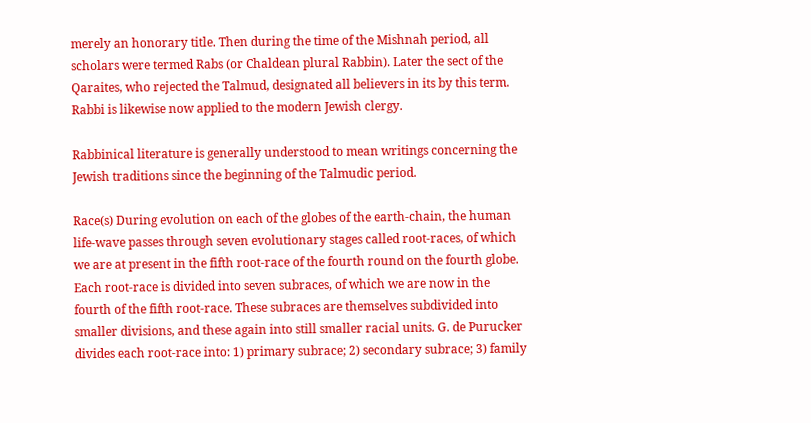merely an honorary title. Then during the time of the Mishnah period, all scholars were termed Rabs (or Chaldean plural Rabbin). Later the sect of the Qaraites, who rejected the Talmud, designated all believers in its by this term. Rabbi is likewise now applied to the modern Jewish clergy.

Rabbinical literature is generally understood to mean writings concerning the Jewish traditions since the beginning of the Talmudic period.

Race(s) During evolution on each of the globes of the earth-chain, the human life-wave passes through seven evolutionary stages called root-races, of which we are at present in the fifth root-race of the fourth round on the fourth globe. Each root-race is divided into seven subraces, of which we are now in the fourth of the fifth root-race. These subraces are themselves subdivided into smaller divisions, and these again into still smaller racial units. G. de Purucker divides each root-race into: 1) primary subrace; 2) secondary subrace; 3) family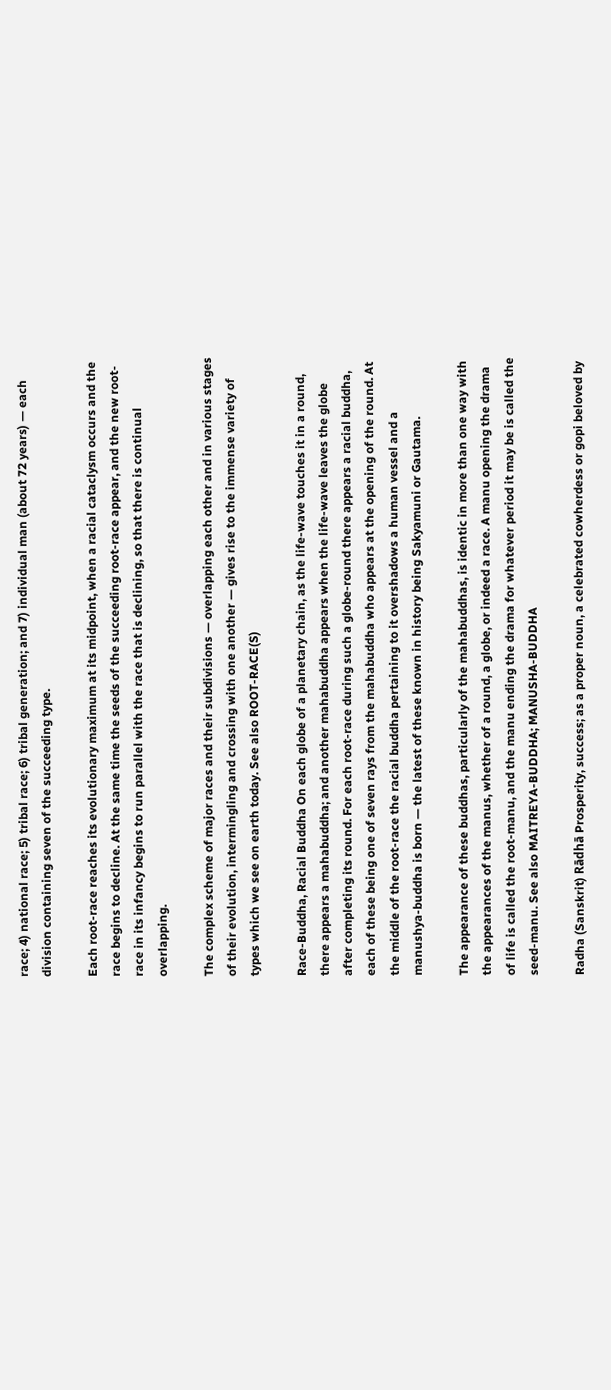race; 4) national race; 5) tribal race; 6) tribal generation; and 7) individual man (about 72 years) — each division containing seven of the succeeding type.

Each root-race reaches its evolutionary maximum at its midpoint, when a racial cataclysm occurs and the race begins to decline. At the same time the seeds of the succeeding root-race appear, and the new root-race in its infancy begins to run parallel with the race that is declining, so that there is continual overlapping.

The complex scheme of major races and their subdivisions — overlapping each other and in various stages of their evolution, intermingling and crossing with one another — gives rise to the immense variety of types which we see on earth today. See also ROOT-RACE(S)

Race-Buddha, Racial Buddha On each globe of a planetary chain, as the life-wave touches it in a round, there appears a mahabuddha; and another mahabuddha appears when the life-wave leaves the globe after completing its round. For each root-race during such a globe-round there appears a racial buddha, each of these being one of seven rays from the mahabuddha who appears at the opening of the round. At the middle of the root-race the racial buddha pertaining to it overshadows a human vessel and a manushya-buddha is born — the latest of these known in history being Sakyamuni or Gautama.

The appearance of these buddhas, particularly of the mahabuddhas, is identic in more than one way with the appearances of the manus, whether of a round, a globe, or indeed a race. A manu opening the drama of life is called the root-manu, and the manu ending the drama for whatever period it may be is called the seed-manu. See also MAITREYA-BUDDHA; MANUSHA-BUDDHA

Radha (Sanskrit) Rādhā Prosperity, success; as a proper noun, a celebrated cowherdess or gopi beloved by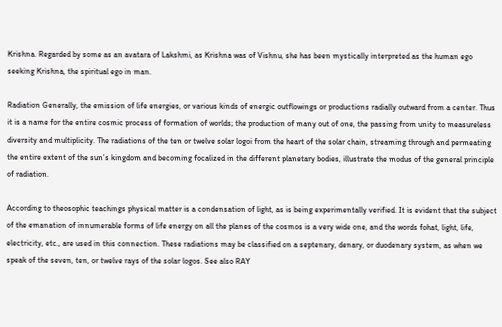Krishna. Regarded by some as an avatara of Lakshmi, as Krishna was of Vishnu, she has been mystically interpreted as the human ego seeking Krishna, the spiritual ego in man.

Radiation Generally, the emission of life energies, or various kinds of energic outflowings or productions radially outward from a center. Thus it is a name for the entire cosmic process of formation of worlds; the production of many out of one, the passing from unity to measureless diversity and multiplicity. The radiations of the ten or twelve solar logoi from the heart of the solar chain, streaming through and permeating the entire extent of the sun’s kingdom and becoming focalized in the different planetary bodies, illustrate the modus of the general principle of radiation.

According to theosophic teachings physical matter is a condensation of light, as is being experimentally verified. It is evident that the subject of the emanation of innumerable forms of life energy on all the planes of the cosmos is a very wide one, and the words fohat, light, life, electricity, etc., are used in this connection. These radiations may be classified on a septenary, denary, or duodenary system, as when we speak of the seven, ten, or twelve rays of the solar logos. See also RAY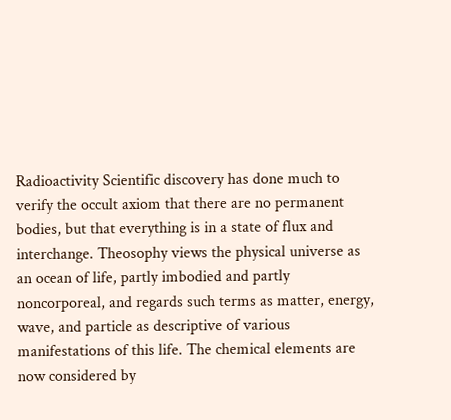Radioactivity Scientific discovery has done much to verify the occult axiom that there are no permanent bodies, but that everything is in a state of flux and interchange. Theosophy views the physical universe as an ocean of life, partly imbodied and partly noncorporeal, and regards such terms as matter, energy, wave, and particle as descriptive of various manifestations of this life. The chemical elements are now considered by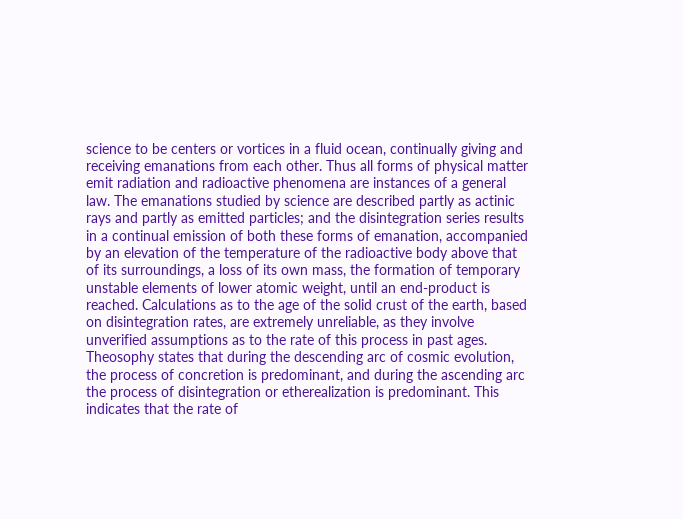science to be centers or vortices in a fluid ocean, continually giving and receiving emanations from each other. Thus all forms of physical matter emit radiation and radioactive phenomena are instances of a general law. The emanations studied by science are described partly as actinic rays and partly as emitted particles; and the disintegration series results in a continual emission of both these forms of emanation, accompanied by an elevation of the temperature of the radioactive body above that of its surroundings, a loss of its own mass, the formation of temporary unstable elements of lower atomic weight, until an end-product is reached. Calculations as to the age of the solid crust of the earth, based on disintegration rates, are extremely unreliable, as they involve unverified assumptions as to the rate of this process in past ages. Theosophy states that during the descending arc of cosmic evolution, the process of concretion is predominant, and during the ascending arc the process of disintegration or etherealization is predominant. This indicates that the rate of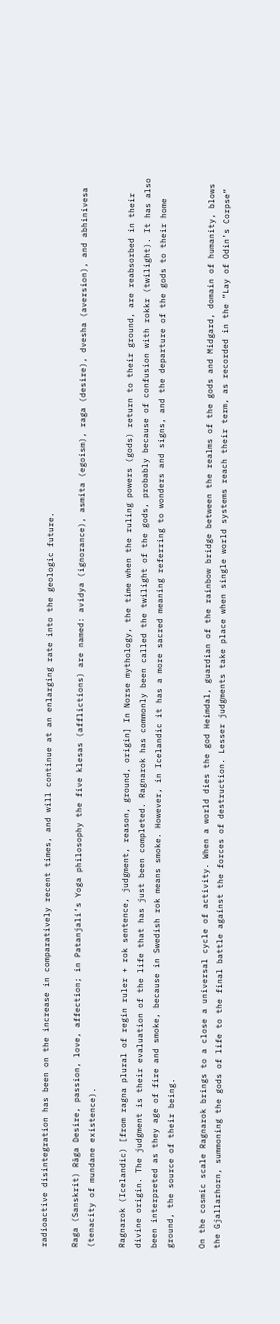radioactive disintegration has been on the increase in comparatively recent times, and will continue at an enlarging rate into the geologic future.

Raga (Sanskrit) Rāga Desire, passion, love, affection; in Patanjali’s Yoga philosophy the five klesas (afflictions) are named: avidya (ignorance), asmita (egoism), raga (desire), dvesha (aversion), and abhinivesa (tenacity of mundane existence).

Ragnarok (Icelandic) [from ragna plural of regin ruler + rok sentence, judgment, reason, ground, origin] In Norse mythology, the time when the ruling powers (gods) return to their ground, are reabsorbed in their divine origin. The judgment is their evaluation of the life that has just been completed. Ragnarok has commonly been called the twilight of the gods, probably because of confusion with rokkr (twilight). It has also been interpreted as they age of fire and smoke, because in Swedish rok means smoke. However, in Icelandic it has a more sacred meaning referring to wonders and signs, and the departure of the gods to their home ground, the source of their being.

On the cosmic scale Ragnarok brings to a close a universal cycle of activity. When a world dies the god Heimdal, guardian of the rainbow bridge between the realms of the gods and Midgard, domain of humanity, blows the Gjallarhorn, summoning the gods of life to the final battle against the forces of destruction. Lesser judgments take place when single world systems reach their term, as recorded in the “Lay of Odin’s Corpse”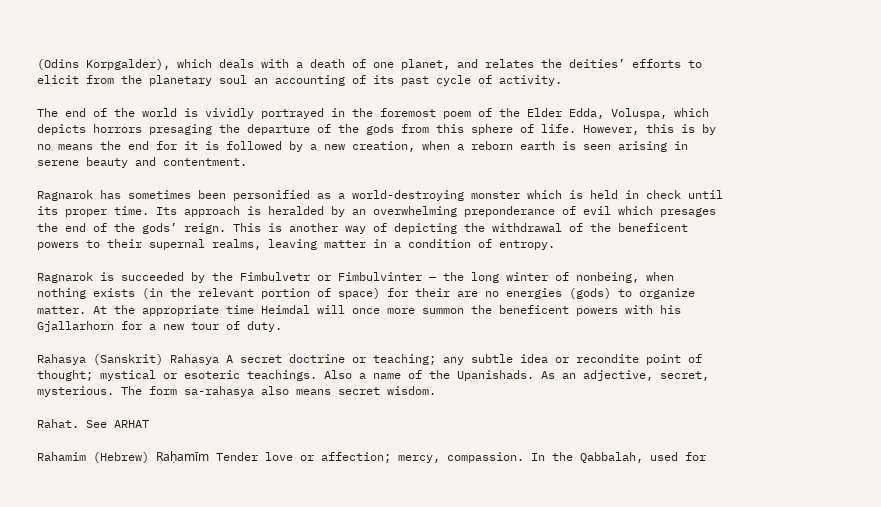(Odins Korpgalder), which deals with a death of one planet, and relates the deities’ efforts to elicit from the planetary soul an accounting of its past cycle of activity.

The end of the world is vividly portrayed in the foremost poem of the Elder Edda, Voluspa, which depicts horrors presaging the departure of the gods from this sphere of life. However, this is by no means the end for it is followed by a new creation, when a reborn earth is seen arising in serene beauty and contentment.

Ragnarok has sometimes been personified as a world-destroying monster which is held in check until its proper time. Its approach is heralded by an overwhelming preponderance of evil which presages the end of the gods’ reign. This is another way of depicting the withdrawal of the beneficent powers to their supernal realms, leaving matter in a condition of entropy.

Ragnarok is succeeded by the Fimbulvetr or Fimbulvinter — the long winter of nonbeing, when nothing exists (in the relevant portion of space) for their are no energies (gods) to organize matter. At the appropriate time Heimdal will once more summon the beneficent powers with his Gjallarhorn for a new tour of duty.

Rahasya (Sanskrit) Rahasya A secret doctrine or teaching; any subtle idea or recondite point of thought; mystical or esoteric teachings. Also a name of the Upanishads. As an adjective, secret, mysterious. The form sa-rahasya also means secret wisdom.

Rahat. See ARHAT

Rahamim (Hebrew) Raḥamīm Tender love or affection; mercy, compassion. In the Qabbalah, used for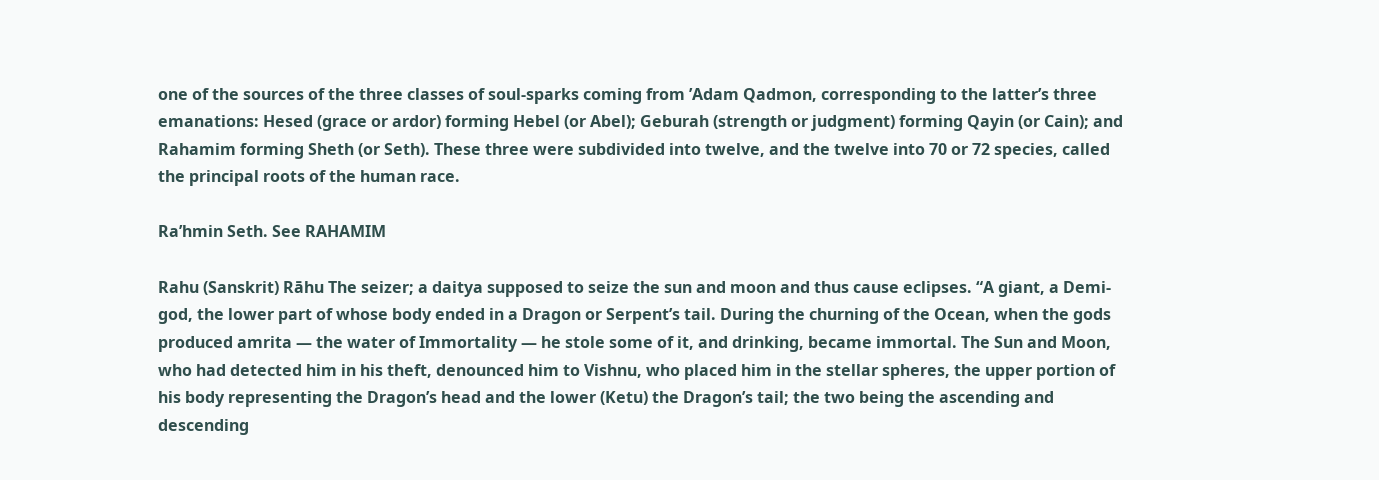one of the sources of the three classes of soul-sparks coming from ’Adam Qadmon, corresponding to the latter’s three emanations: Hesed (grace or ardor) forming Hebel (or Abel); Geburah (strength or judgment) forming Qayin (or Cain); and Rahamim forming Sheth (or Seth). These three were subdivided into twelve, and the twelve into 70 or 72 species, called the principal roots of the human race.

Ra’hmin Seth. See RAHAMIM

Rahu (Sanskrit) Rāhu The seizer; a daitya supposed to seize the sun and moon and thus cause eclipses. “A giant, a Demi-god, the lower part of whose body ended in a Dragon or Serpent’s tail. During the churning of the Ocean, when the gods produced amrita — the water of Immortality — he stole some of it, and drinking, became immortal. The Sun and Moon, who had detected him in his theft, denounced him to Vishnu, who placed him in the stellar spheres, the upper portion of his body representing the Dragon’s head and the lower (Ketu) the Dragon’s tail; the two being the ascending and descending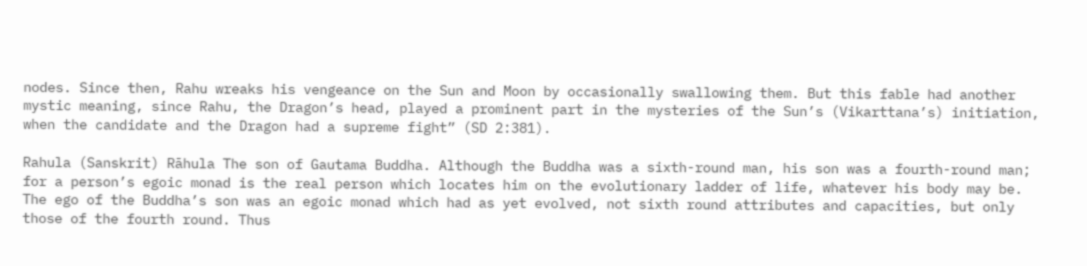nodes. Since then, Rahu wreaks his vengeance on the Sun and Moon by occasionally swallowing them. But this fable had another mystic meaning, since Rahu, the Dragon’s head, played a prominent part in the mysteries of the Sun’s (Vikarttana’s) initiation, when the candidate and the Dragon had a supreme fight” (SD 2:381).

Rahula (Sanskrit) Rāhula The son of Gautama Buddha. Although the Buddha was a sixth-round man, his son was a fourth-round man; for a person’s egoic monad is the real person which locates him on the evolutionary ladder of life, whatever his body may be. The ego of the Buddha’s son was an egoic monad which had as yet evolved, not sixth round attributes and capacities, but only those of the fourth round. Thus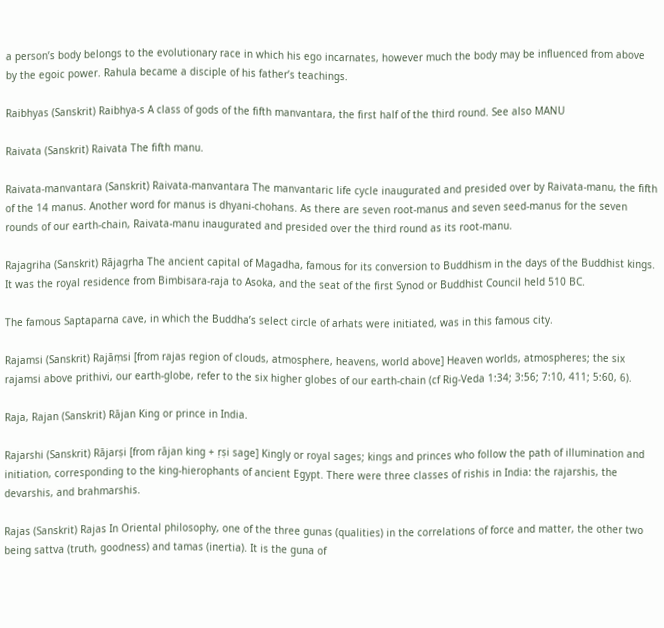a person’s body belongs to the evolutionary race in which his ego incarnates, however much the body may be influenced from above by the egoic power. Rahula became a disciple of his father’s teachings.

Raibhyas (Sanskrit) Raibhya-s A class of gods of the fifth manvantara, the first half of the third round. See also MANU

Raivata (Sanskrit) Raivata The fifth manu.

Raivata-manvantara (Sanskrit) Raivata-manvantara The manvantaric life cycle inaugurated and presided over by Raivata-manu, the fifth of the 14 manus. Another word for manus is dhyani-chohans. As there are seven root-manus and seven seed-manus for the seven rounds of our earth-chain, Raivata-manu inaugurated and presided over the third round as its root-manu.

Rajagriha (Sanskrit) Rājagṛha The ancient capital of Magadha, famous for its conversion to Buddhism in the days of the Buddhist kings. It was the royal residence from Bimbisara-raja to Asoka, and the seat of the first Synod or Buddhist Council held 510 BC.

The famous Saptaparna cave, in which the Buddha’s select circle of arhats were initiated, was in this famous city.

Rajamsi (Sanskrit) Rajāṃsi [from rajas region of clouds, atmosphere, heavens, world above] Heaven worlds, atmospheres; the six rajamsi above prithivi, our earth-globe, refer to the six higher globes of our earth-chain (cf Rig-Veda 1:34; 3:56; 7:10, 411; 5:60, 6).

Raja, Rajan (Sanskrit) Rājan King or prince in India.

Rajarshi (Sanskrit) Rājarṣi [from rājan king + ṛṣi sage] Kingly or royal sages; kings and princes who follow the path of illumination and initiation, corresponding to the king-hierophants of ancient Egypt. There were three classes of rishis in India: the rajarshis, the devarshis, and brahmarshis.

Rajas (Sanskrit) Rajas In Oriental philosophy, one of the three gunas (qualities) in the correlations of force and matter, the other two being sattva (truth, goodness) and tamas (inertia). It is the guna of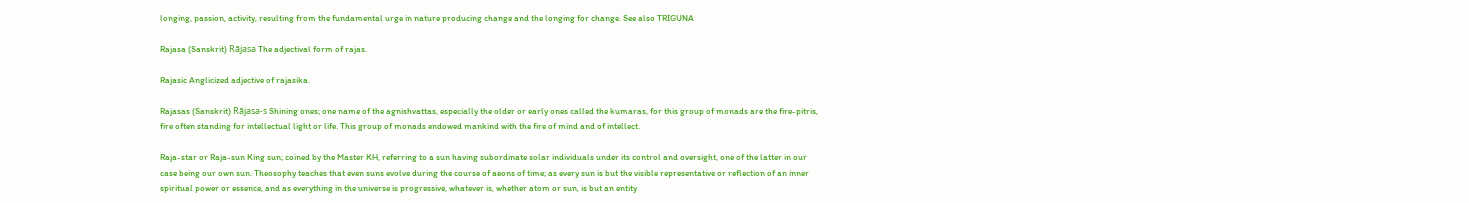longing, passion, activity, resulting from the fundamental urge in nature producing change and the longing for change. See also TRIGUNA

Rajasa (Sanskrit) Rājasa The adjectival form of rajas.

Rajasic Anglicized adjective of rajasika.

Rajasas (Sanskrit) Rājasa-s Shining ones; one name of the agnishvattas, especially the older or early ones called the kumaras, for this group of monads are the fire-pitris, fire often standing for intellectual light or life. This group of monads endowed mankind with the fire of mind and of intellect.

Raja-star or Raja-sun King sun; coined by the Master KH, referring to a sun having subordinate solar individuals under its control and oversight, one of the latter in our case being our own sun. Theosophy teaches that even suns evolve during the course of aeons of time; as every sun is but the visible representative or reflection of an inner spiritual power or essence, and as everything in the universe is progressive, whatever is, whether atom or sun, is but an entity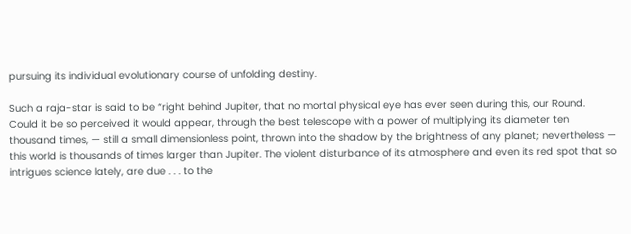pursuing its individual evolutionary course of unfolding destiny.

Such a raja-star is said to be “right behind Jupiter, that no mortal physical eye has ever seen during this, our Round. Could it be so perceived it would appear, through the best telescope with a power of multiplying its diameter ten thousand times, — still a small dimensionless point, thrown into the shadow by the brightness of any planet; nevertheless — this world is thousands of times larger than Jupiter. The violent disturbance of its atmosphere and even its red spot that so intrigues science lately, are due . . . to the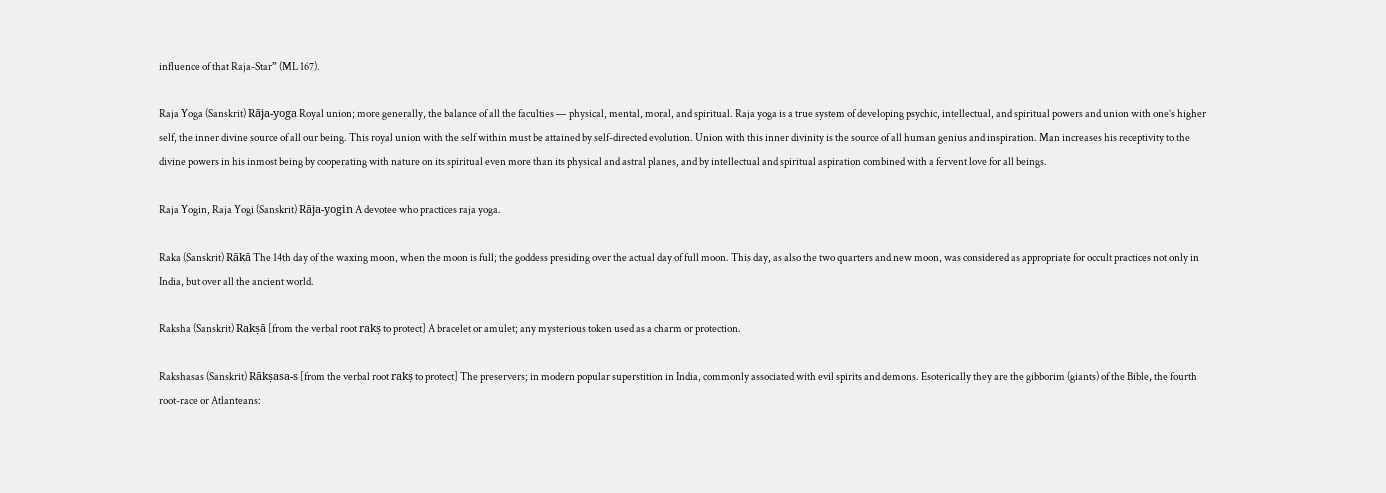influence of that Raja-Star” (ML 167).

Raja Yoga (Sanskrit) Rāja-yoga Royal union; more generally, the balance of all the faculties — physical, mental, moral, and spiritual. Raja yoga is a true system of developing psychic, intellectual, and spiritual powers and union with one’s higher self, the inner divine source of all our being. This royal union with the self within must be attained by self-directed evolution. Union with this inner divinity is the source of all human genius and inspiration. Man increases his receptivity to the divine powers in his inmost being by cooperating with nature on its spiritual even more than its physical and astral planes, and by intellectual and spiritual aspiration combined with a fervent love for all beings.

Raja Yogin, Raja Yogi (Sanskrit) Rāja-yogin A devotee who practices raja yoga.

Raka (Sanskrit) Rākā The 14th day of the waxing moon, when the moon is full; the goddess presiding over the actual day of full moon. This day, as also the two quarters and new moon, was considered as appropriate for occult practices not only in India, but over all the ancient world.

Raksha (Sanskrit) Rakṣā [from the verbal root rakṣ to protect] A bracelet or amulet; any mysterious token used as a charm or protection.

Rakshasas (Sanskrit) Rākṣasa-s [from the verbal root rakṣ to protect] The preservers; in modern popular superstition in India, commonly associated with evil spirits and demons. Esoterically they are the gibborim (giants) of the Bible, the fourth root-race or Atlanteans: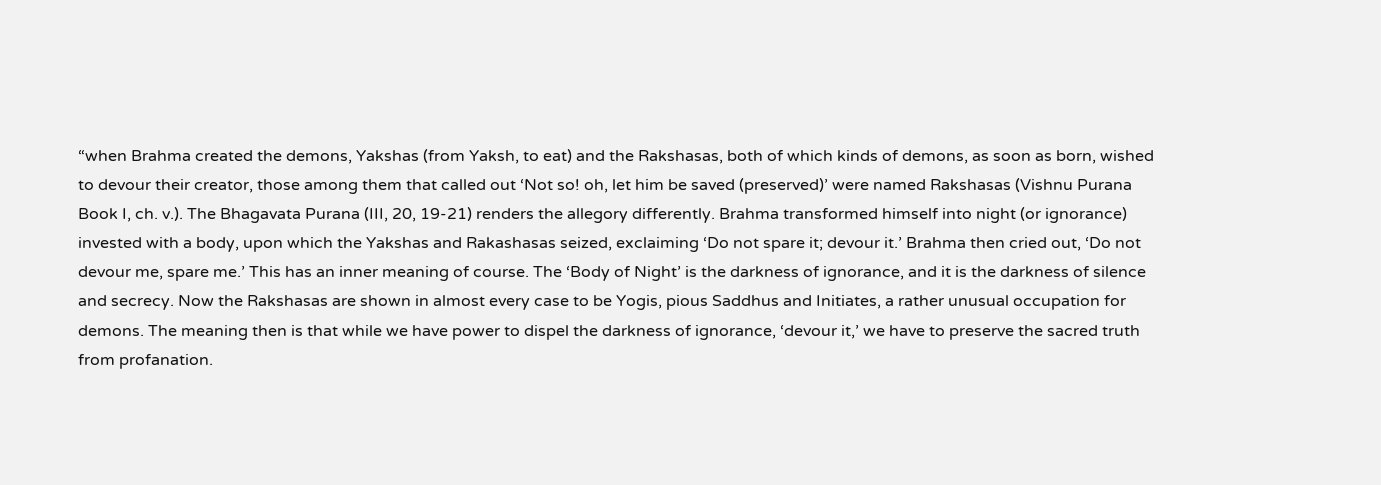“when Brahma created the demons, Yakshas (from Yaksh, to eat) and the Rakshasas, both of which kinds of demons, as soon as born, wished to devour their creator, those among them that called out ‘Not so! oh, let him be saved (preserved)’ were named Rakshasas (Vishnu Purana Book I, ch. v.). The Bhagavata Purana (III, 20, 19-21) renders the allegory differently. Brahma transformed himself into night (or ignorance) invested with a body, upon which the Yakshas and Rakashasas seized, exclaiming ‘Do not spare it; devour it.’ Brahma then cried out, ‘Do not devour me, spare me.’ This has an inner meaning of course. The ‘Body of Night’ is the darkness of ignorance, and it is the darkness of silence and secrecy. Now the Rakshasas are shown in almost every case to be Yogis, pious Saddhus and Initiates, a rather unusual occupation for demons. The meaning then is that while we have power to dispel the darkness of ignorance, ‘devour it,’ we have to preserve the sacred truth from profanation.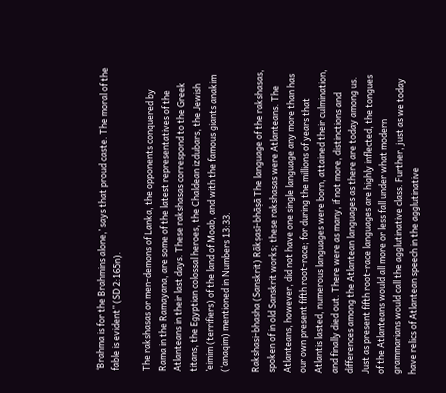‘Brahma is for the Brahmins alone,’ says that proud caste. The moral of the fable is evident” (SD 2:165n).

The rakshasas or men-demons of Lanka, the opponents conquered by Rama in the Ramayana, are some of the latest representatives of the Atlanteans in their last days. These rakshasas correspond to the Greek titans, the Egyptian colossal heroes, the Chaldean izdubars, the Jewish ’eimim (terrifiers) of the land of Moab, and with the famous giants anakim (‘anaqim) mentioned in Numbers 13:33.

Rakshasi-bhasha (Sanskrit) Rākṣasī-bhāṣā The language of the rakshasas, spoken of in old Sanskrit works; these rakshasas were Atlanteans. The Atlanteans, however, did not have one single language any more than has our own present fifth root-race; for during the millions of years that Atlantis lasted, numerous languages were born, attained their culmination, and finally died out. There were as many, if not more, distinctions and differences among the Atlantean languages as there are today among us. Just as present fifth root-race languages are highly inflected, the tongues of the Atlanteans would all more or less fall under what modern grammarians would call the agglutinative class. Further, just as we today have relics of Atlantean speech in the agglutinative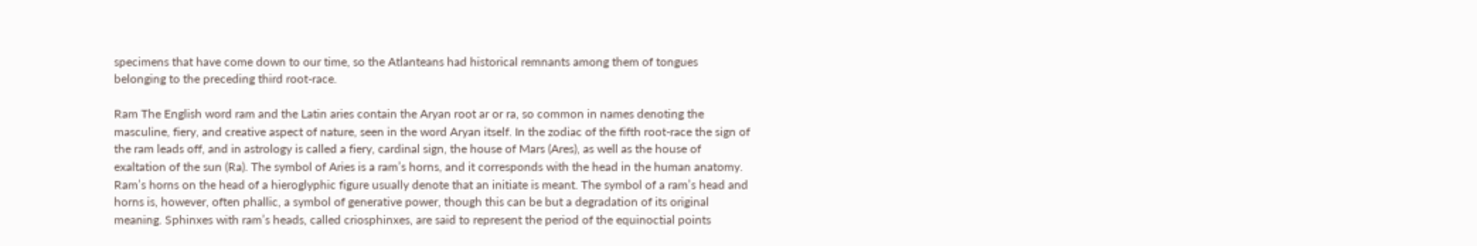specimens that have come down to our time, so the Atlanteans had historical remnants among them of tongues belonging to the preceding third root-race.

Ram The English word ram and the Latin aries contain the Aryan root ar or ra, so common in names denoting the masculine, fiery, and creative aspect of nature, seen in the word Aryan itself. In the zodiac of the fifth root-race the sign of the ram leads off, and in astrology is called a fiery, cardinal sign, the house of Mars (Ares), as well as the house of exaltation of the sun (Ra). The symbol of Aries is a ram’s horns, and it corresponds with the head in the human anatomy. Ram’s horns on the head of a hieroglyphic figure usually denote that an initiate is meant. The symbol of a ram’s head and horns is, however, often phallic, a symbol of generative power, though this can be but a degradation of its original meaning. Sphinxes with ram’s heads, called criosphinxes, are said to represent the period of the equinoctial points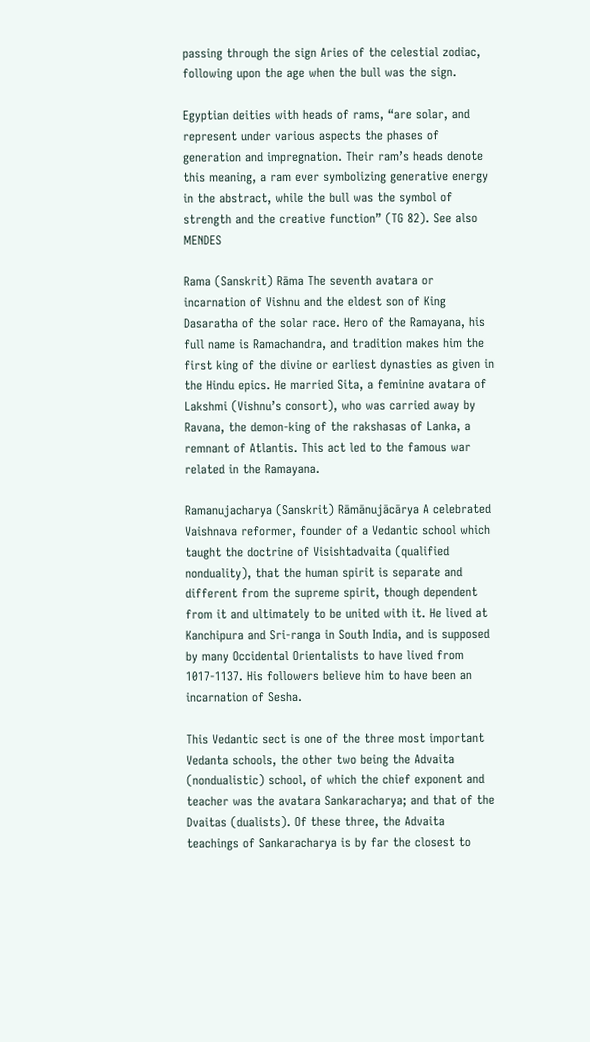passing through the sign Aries of the celestial zodiac, following upon the age when the bull was the sign.

Egyptian deities with heads of rams, “are solar, and represent under various aspects the phases of generation and impregnation. Their ram’s heads denote this meaning, a ram ever symbolizing generative energy in the abstract, while the bull was the symbol of strength and the creative function” (TG 82). See also MENDES

Rama (Sanskrit) Rāma The seventh avatara or incarnation of Vishnu and the eldest son of King Dasaratha of the solar race. Hero of the Ramayana, his full name is Ramachandra, and tradition makes him the first king of the divine or earliest dynasties as given in the Hindu epics. He married Sita, a feminine avatara of Lakshmi (Vishnu’s consort), who was carried away by Ravana, the demon-king of the rakshasas of Lanka, a remnant of Atlantis. This act led to the famous war related in the Ramayana.

Ramanujacharya (Sanskrit) Rāmānujācārya A celebrated Vaishnava reformer, founder of a Vedantic school which taught the doctrine of Visishtadvaita (qualified nonduality), that the human spirit is separate and different from the supreme spirit, though dependent from it and ultimately to be united with it. He lived at Kanchipura and Sri-ranga in South India, and is supposed by many Occidental Orientalists to have lived from 1017-1137. His followers believe him to have been an incarnation of Sesha.

This Vedantic sect is one of the three most important Vedanta schools, the other two being the Advaita (nondualistic) school, of which the chief exponent and teacher was the avatara Sankaracharya; and that of the Dvaitas (dualists). Of these three, the Advaita teachings of Sankaracharya is by far the closest to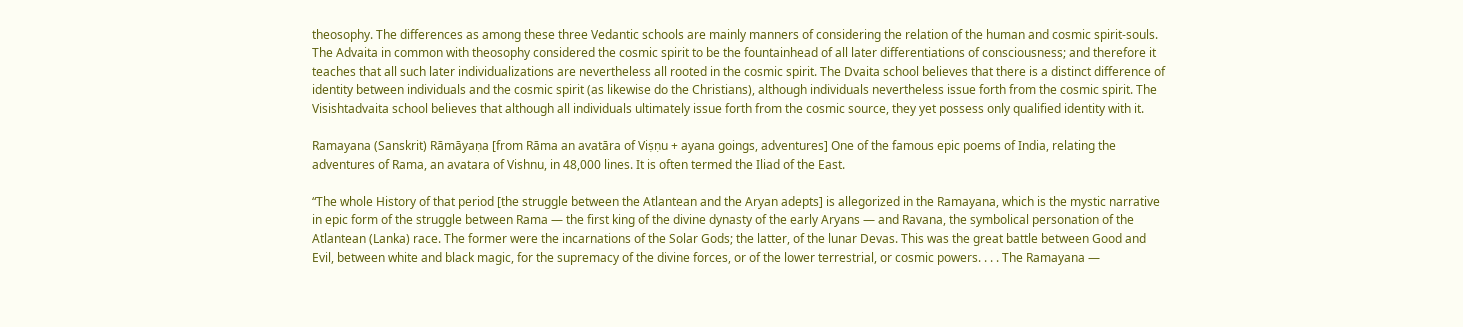theosophy. The differences as among these three Vedantic schools are mainly manners of considering the relation of the human and cosmic spirit-souls. The Advaita in common with theosophy considered the cosmic spirit to be the fountainhead of all later differentiations of consciousness; and therefore it teaches that all such later individualizations are nevertheless all rooted in the cosmic spirit. The Dvaita school believes that there is a distinct difference of identity between individuals and the cosmic spirit (as likewise do the Christians), although individuals nevertheless issue forth from the cosmic spirit. The Visishtadvaita school believes that although all individuals ultimately issue forth from the cosmic source, they yet possess only qualified identity with it.

Ramayana (Sanskrit) Rāmāyaṇa [from Rāma an avatāra of Viṣṇu + ayana goings, adventures] One of the famous epic poems of India, relating the adventures of Rama, an avatara of Vishnu, in 48,000 lines. It is often termed the Iliad of the East.

“The whole History of that period [the struggle between the Atlantean and the Aryan adepts] is allegorized in the Ramayana, which is the mystic narrative in epic form of the struggle between Rama — the first king of the divine dynasty of the early Aryans — and Ravana, the symbolical personation of the Atlantean (Lanka) race. The former were the incarnations of the Solar Gods; the latter, of the lunar Devas. This was the great battle between Good and Evil, between white and black magic, for the supremacy of the divine forces, or of the lower terrestrial, or cosmic powers. . . . The Ramayana —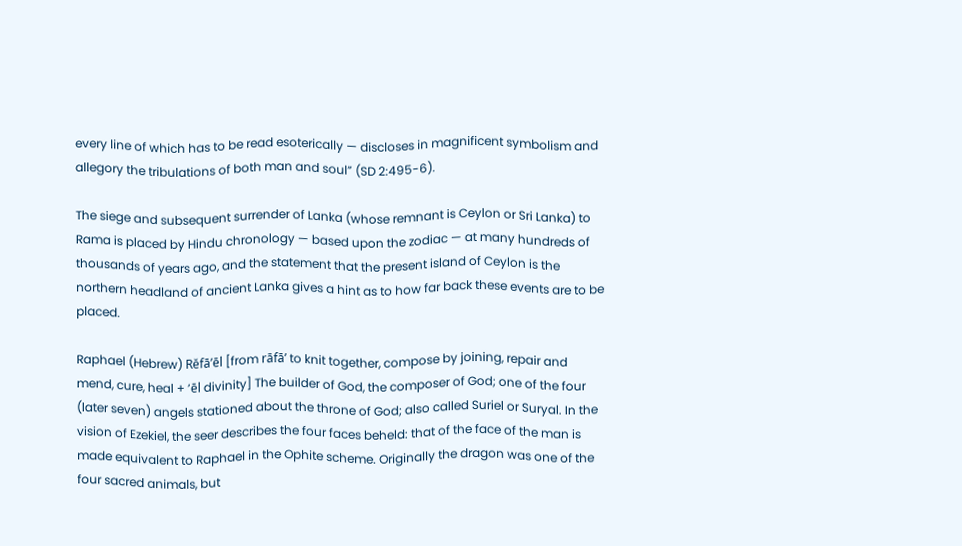every line of which has to be read esoterically — discloses in magnificent symbolism and allegory the tribulations of both man and soul” (SD 2:495-6).

The siege and subsequent surrender of Lanka (whose remnant is Ceylon or Sri Lanka) to Rama is placed by Hindu chronology — based upon the zodiac — at many hundreds of thousands of years ago, and the statement that the present island of Ceylon is the northern headland of ancient Lanka gives a hint as to how far back these events are to be placed.

Raphael (Hebrew) Rĕfā’ēl [from rāfā’ to knit together, compose by joining, repair and mend, cure, heal + ’ēl divinity] The builder of God, the composer of God; one of the four (later seven) angels stationed about the throne of God; also called Suriel or Suryal. In the vision of Ezekiel, the seer describes the four faces beheld: that of the face of the man is made equivalent to Raphael in the Ophite scheme. Originally the dragon was one of the four sacred animals, but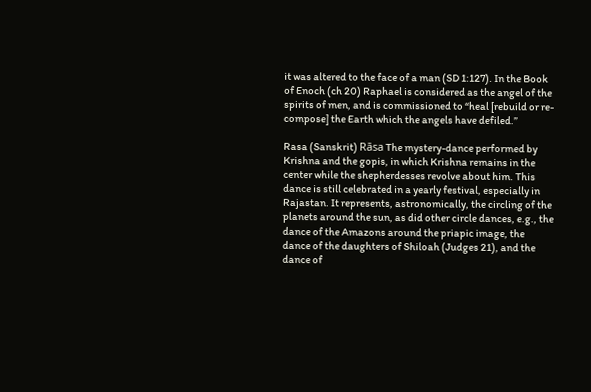it was altered to the face of a man (SD 1:127). In the Book of Enoch (ch 20) Raphael is considered as the angel of the spirits of men, and is commissioned to “heal [rebuild or re-compose] the Earth which the angels have defiled.”

Rasa (Sanskrit) Rāsa The mystery-dance performed by Krishna and the gopis, in which Krishna remains in the center while the shepherdesses revolve about him. This dance is still celebrated in a yearly festival, especially in Rajastan. It represents, astronomically, the circling of the planets around the sun, as did other circle dances, e.g., the dance of the Amazons around the priapic image, the dance of the daughters of Shiloah (Judges 21), and the dance of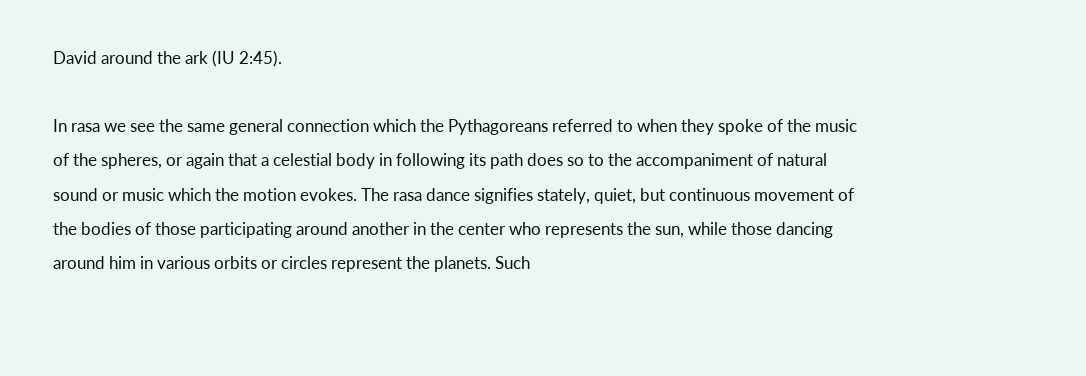David around the ark (IU 2:45).

In rasa we see the same general connection which the Pythagoreans referred to when they spoke of the music of the spheres, or again that a celestial body in following its path does so to the accompaniment of natural sound or music which the motion evokes. The rasa dance signifies stately, quiet, but continuous movement of the bodies of those participating around another in the center who represents the sun, while those dancing around him in various orbits or circles represent the planets. Such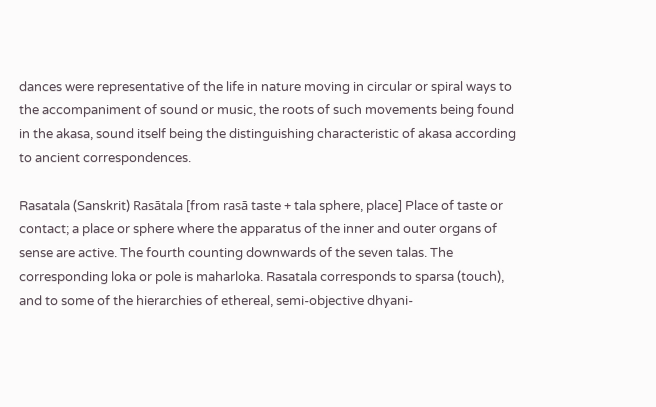dances were representative of the life in nature moving in circular or spiral ways to the accompaniment of sound or music, the roots of such movements being found in the akasa, sound itself being the distinguishing characteristic of akasa according to ancient correspondences.

Rasatala (Sanskrit) Rasātala [from rasā taste + tala sphere, place] Place of taste or contact; a place or sphere where the apparatus of the inner and outer organs of sense are active. The fourth counting downwards of the seven talas. The corresponding loka or pole is maharloka. Rasatala corresponds to sparsa (touch), and to some of the hierarchies of ethereal, semi-objective dhyani-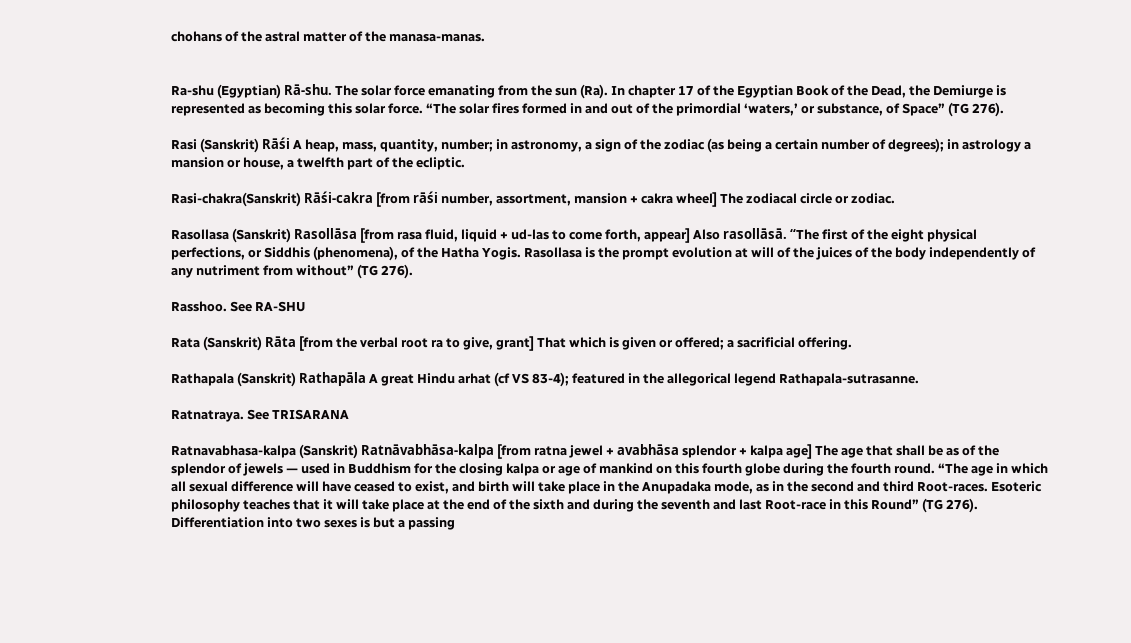chohans of the astral matter of the manasa-manas.


Ra-shu (Egyptian) Rā-shu. The solar force emanating from the sun (Ra). In chapter 17 of the Egyptian Book of the Dead, the Demiurge is represented as becoming this solar force. “The solar fires formed in and out of the primordial ‘waters,’ or substance, of Space” (TG 276).

Rasi (Sanskrit) Rāśi A heap, mass, quantity, number; in astronomy, a sign of the zodiac (as being a certain number of degrees); in astrology a mansion or house, a twelfth part of the ecliptic.

Rasi-chakra(Sanskrit) Rāśi-cakra [from rāśi number, assortment, mansion + cakra wheel] The zodiacal circle or zodiac.

Rasollasa (Sanskrit) Rasollāsa [from rasa fluid, liquid + ud-las to come forth, appear] Also rasollāsā. “The first of the eight physical perfections, or Siddhis (phenomena), of the Hatha Yogis. Rasollasa is the prompt evolution at will of the juices of the body independently of any nutriment from without” (TG 276).

Rasshoo. See RA-SHU

Rata (Sanskrit) Rāta [from the verbal root ra to give, grant] That which is given or offered; a sacrificial offering.

Rathapala (Sanskrit) Rathapāla A great Hindu arhat (cf VS 83-4); featured in the allegorical legend Rathapala-sutrasanne.

Ratnatraya. See TRISARANA

Ratnavabhasa-kalpa (Sanskrit) Ratnāvabhāsa-kalpa [from ratna jewel + avabhāsa splendor + kalpa age] The age that shall be as of the splendor of jewels — used in Buddhism for the closing kalpa or age of mankind on this fourth globe during the fourth round. “The age in which all sexual difference will have ceased to exist, and birth will take place in the Anupadaka mode, as in the second and third Root-races. Esoteric philosophy teaches that it will take place at the end of the sixth and during the seventh and last Root-race in this Round” (TG 276). Differentiation into two sexes is but a passing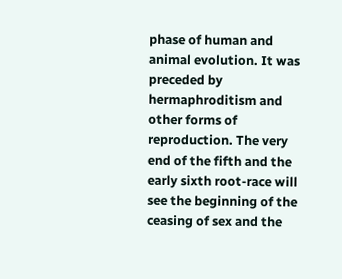phase of human and animal evolution. It was preceded by hermaphroditism and other forms of reproduction. The very end of the fifth and the early sixth root-race will see the beginning of the ceasing of sex and the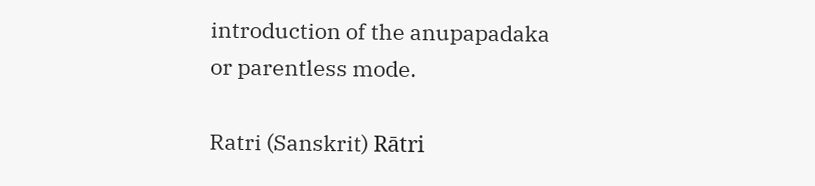introduction of the anupapadaka or parentless mode.

Ratri (Sanskrit) Rātri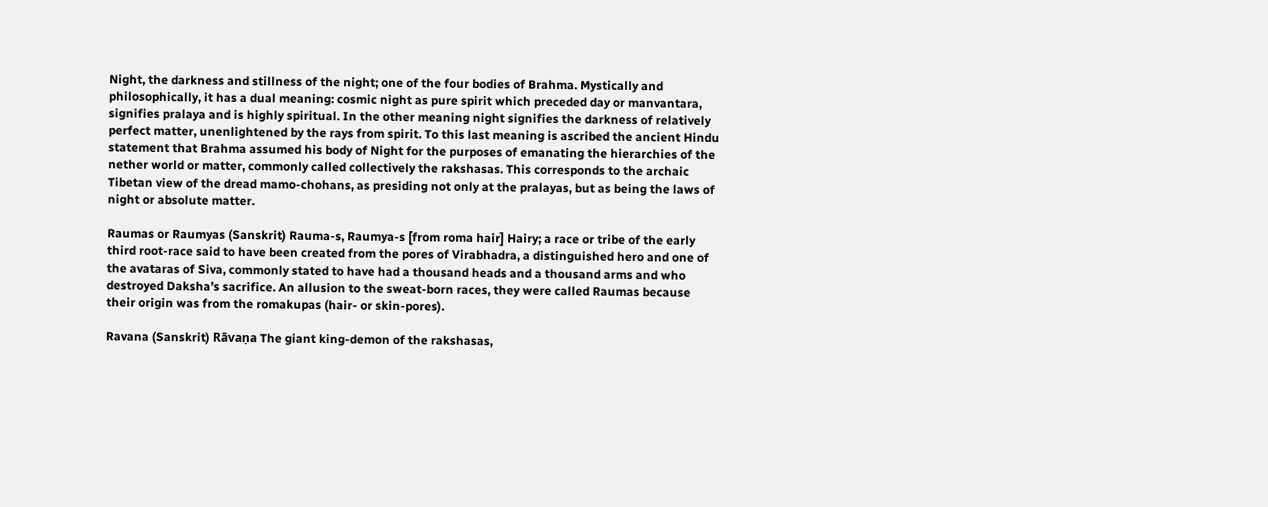Night, the darkness and stillness of the night; one of the four bodies of Brahma. Mystically and philosophically, it has a dual meaning: cosmic night as pure spirit which preceded day or manvantara, signifies pralaya and is highly spiritual. In the other meaning night signifies the darkness of relatively perfect matter, unenlightened by the rays from spirit. To this last meaning is ascribed the ancient Hindu statement that Brahma assumed his body of Night for the purposes of emanating the hierarchies of the nether world or matter, commonly called collectively the rakshasas. This corresponds to the archaic Tibetan view of the dread mamo-chohans, as presiding not only at the pralayas, but as being the laws of night or absolute matter.

Raumas or Raumyas (Sanskrit) Rauma-s, Raumya-s [from roma hair] Hairy; a race or tribe of the early third root-race said to have been created from the pores of Virabhadra, a distinguished hero and one of the avataras of Siva, commonly stated to have had a thousand heads and a thousand arms and who destroyed Daksha’s sacrifice. An allusion to the sweat-born races, they were called Raumas because their origin was from the romakupas (hair- or skin-pores).

Ravana (Sanskrit) Rāvaṇa The giant king-demon of the rakshasas,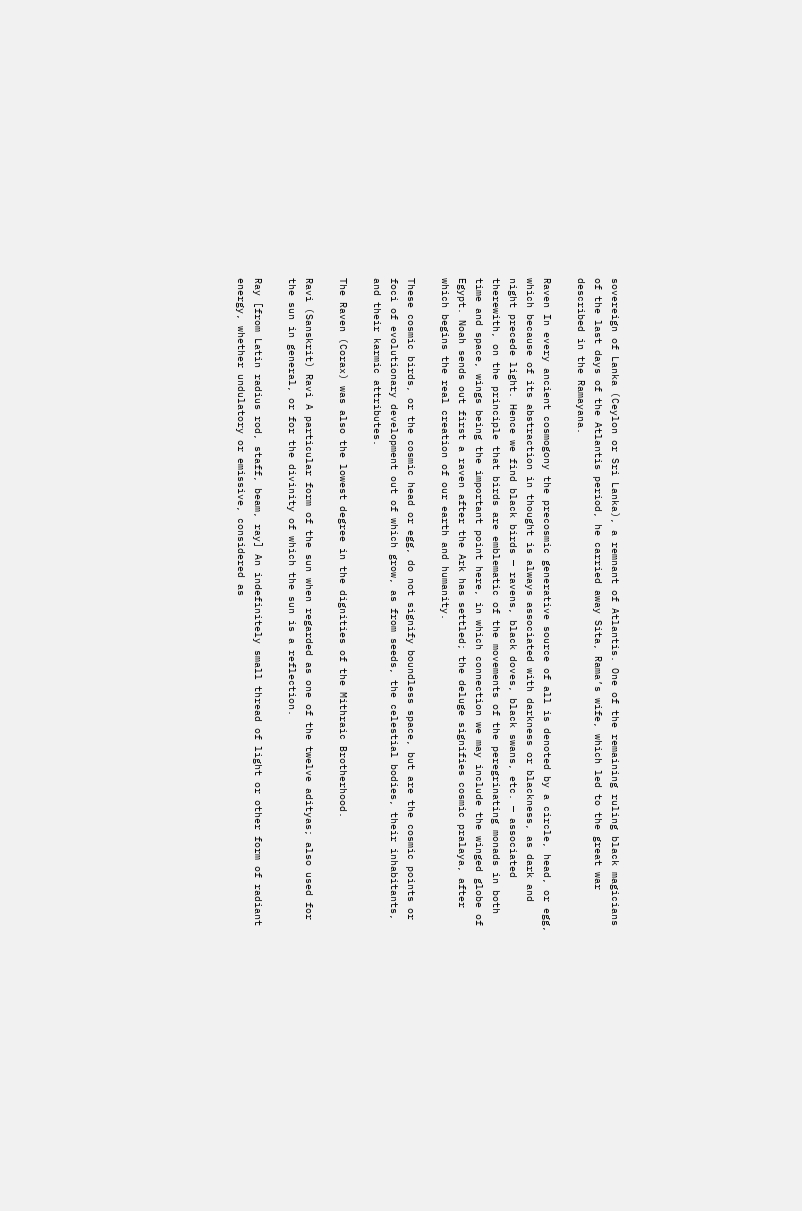sovereign of Lanka (Ceylon or Sri Lanka), a remnant of Atlantis. One of the remaining ruling black magicians of the last days of the Atlantis period, he carried away Sita, Rama’s wife, which led to the great war described in the Ramayana.

Raven In every ancient cosmogony the precosmic generative source of all is denoted by a circle, head, or egg, which because of its abstraction in thought is always associated with darkness or blackness, as dark and night precede light. Hence we find black birds — ravens, black doves, black swans, etc. — associated therewith, on the principle that birds are emblematic of the movements of the peregrinating monads in both time and space, wings being the important point here, in which connection we may include the winged globe of Egypt. Noah sends out first a raven after the Ark has settled; the deluge signifies cosmic pralaya, after which begins the real creation of our earth and humanity.

These cosmic birds, or the cosmic head or egg, do not signify boundless space, but are the cosmic points or foci of evolutionary development out of which grow, as from seeds, the celestial bodies, their inhabitants, and their karmic attributes.

The Raven (Corax) was also the lowest degree in the dignities of the Mithraic Brotherhood.

Ravi (Sanskrit) Ravi A particular form of the sun when regarded as one of the twelve adityas; also used for the sun in general, or for the divinity of which the sun is a reflection.

Ray [from Latin radius rod, staff, beam, ray] An indefinitely small thread of light or other form of radiant energy, whether undulatory or emissive, considered as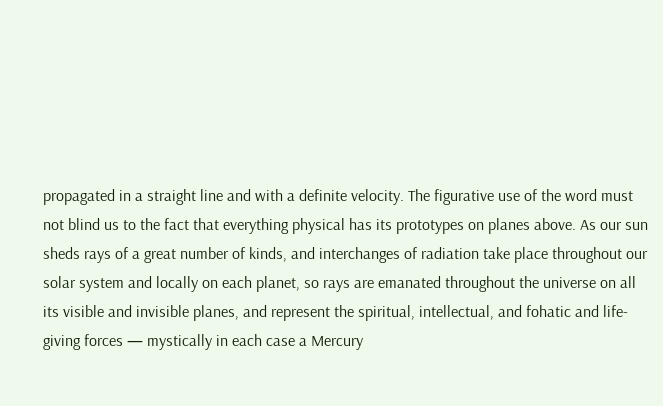propagated in a straight line and with a definite velocity. The figurative use of the word must not blind us to the fact that everything physical has its prototypes on planes above. As our sun sheds rays of a great number of kinds, and interchanges of radiation take place throughout our solar system and locally on each planet, so rays are emanated throughout the universe on all its visible and invisible planes, and represent the spiritual, intellectual, and fohatic and life-giving forces — mystically in each case a Mercury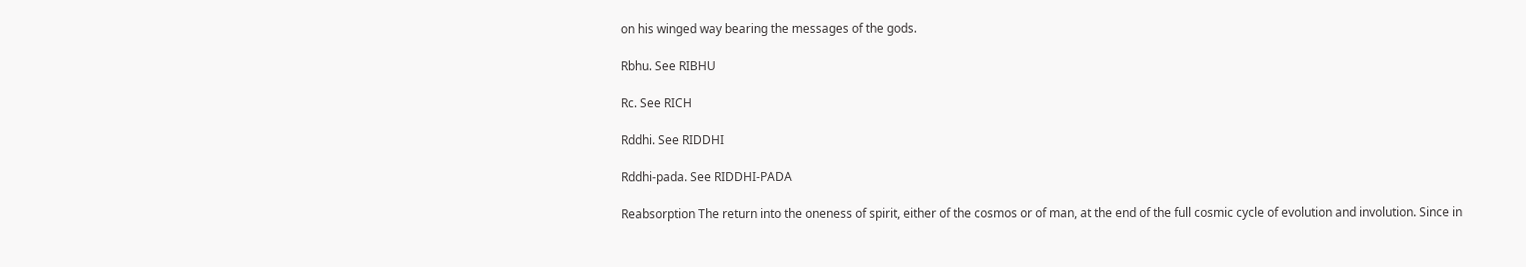on his winged way bearing the messages of the gods.

Rbhu. See RIBHU

Rc. See RICH

Rddhi. See RIDDHI

Rddhi-pada. See RIDDHI-PADA

Reabsorption The return into the oneness of spirit, either of the cosmos or of man, at the end of the full cosmic cycle of evolution and involution. Since in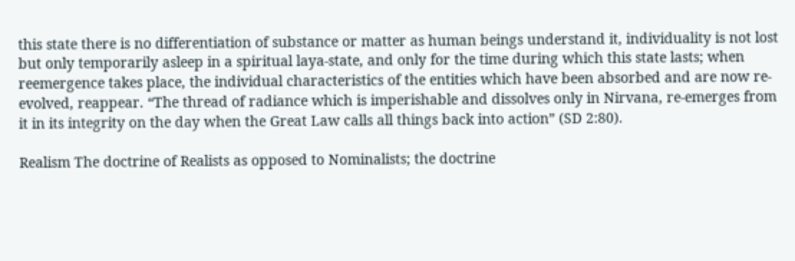this state there is no differentiation of substance or matter as human beings understand it, individuality is not lost but only temporarily asleep in a spiritual laya-state, and only for the time during which this state lasts; when reemergence takes place, the individual characteristics of the entities which have been absorbed and are now re-evolved, reappear. “The thread of radiance which is imperishable and dissolves only in Nirvana, re-emerges from it in its integrity on the day when the Great Law calls all things back into action” (SD 2:80).

Realism The doctrine of Realists as opposed to Nominalists; the doctrine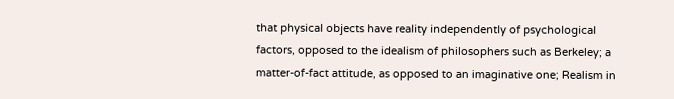that physical objects have reality independently of psychological factors, opposed to the idealism of philosophers such as Berkeley; a matter-of-fact attitude, as opposed to an imaginative one; Realism in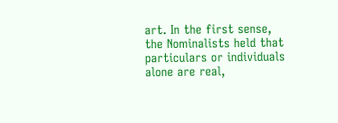art. In the first sense, the Nominalists held that particulars or individuals alone are real,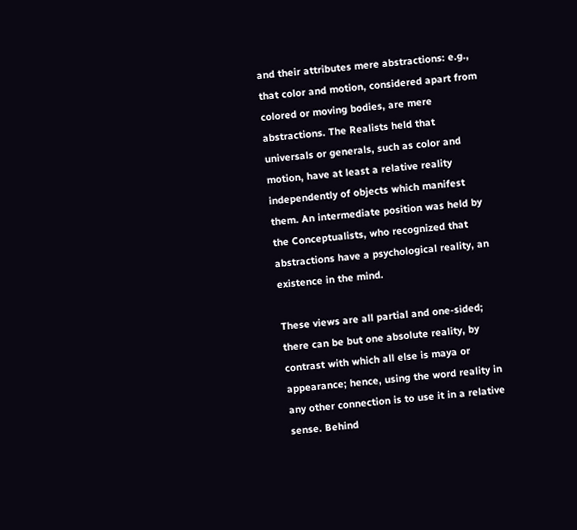and their attributes mere abstractions: e.g., that color and motion, considered apart from colored or moving bodies, are mere abstractions. The Realists held that universals or generals, such as color and motion, have at least a relative reality independently of objects which manifest them. An intermediate position was held by the Conceptualists, who recognized that abstractions have a psychological reality, an existence in the mind.

These views are all partial and one-sided; there can be but one absolute reality, by contrast with which all else is maya or appearance; hence, using the word reality in any other connection is to use it in a relative sense. Behind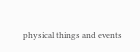physical things and events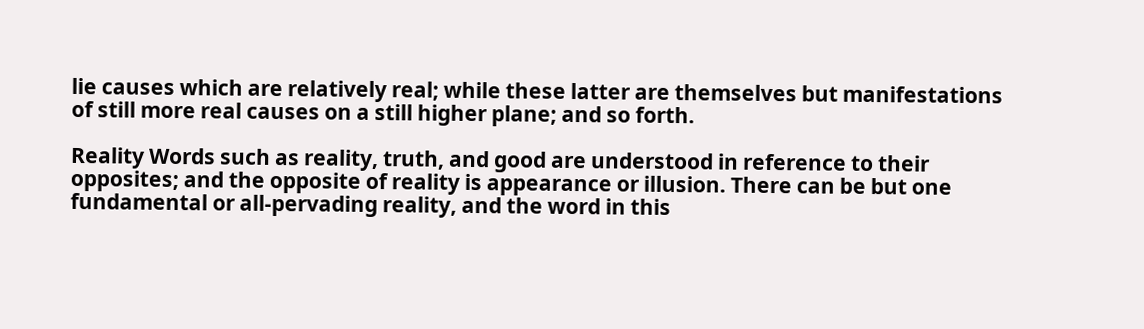lie causes which are relatively real; while these latter are themselves but manifestations of still more real causes on a still higher plane; and so forth.

Reality Words such as reality, truth, and good are understood in reference to their opposites; and the opposite of reality is appearance or illusion. There can be but one fundamental or all-pervading reality, and the word in this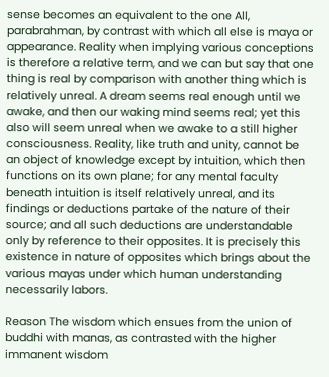sense becomes an equivalent to the one All, parabrahman, by contrast with which all else is maya or appearance. Reality when implying various conceptions is therefore a relative term, and we can but say that one thing is real by comparison with another thing which is relatively unreal. A dream seems real enough until we awake, and then our waking mind seems real; yet this also will seem unreal when we awake to a still higher consciousness. Reality, like truth and unity, cannot be an object of knowledge except by intuition, which then functions on its own plane; for any mental faculty beneath intuition is itself relatively unreal, and its findings or deductions partake of the nature of their source; and all such deductions are understandable only by reference to their opposites. It is precisely this existence in nature of opposites which brings about the various mayas under which human understanding necessarily labors.

Reason The wisdom which ensues from the union of buddhi with manas, as contrasted with the higher immanent wisdom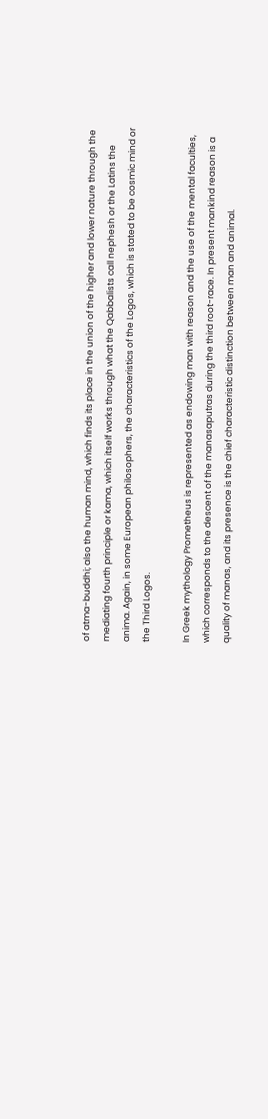of atma-buddhi; also the human mind, which finds its place in the union of the higher and lower nature through the mediating fourth principle or kama, which itself works through what the Qabbalists call nephesh or the Latins the anima. Again, in some European philosophers, the characteristics of the Logos, which is stated to be cosmic mind or the Third Logos.

In Greek mythology Prometheus is represented as endowing man with reason and the use of the mental faculties, which corresponds to the descent of the manasaputras during the third root-race. In present mankind reason is a quality of manas, and its presence is the chief characteristic distinction between man and animal.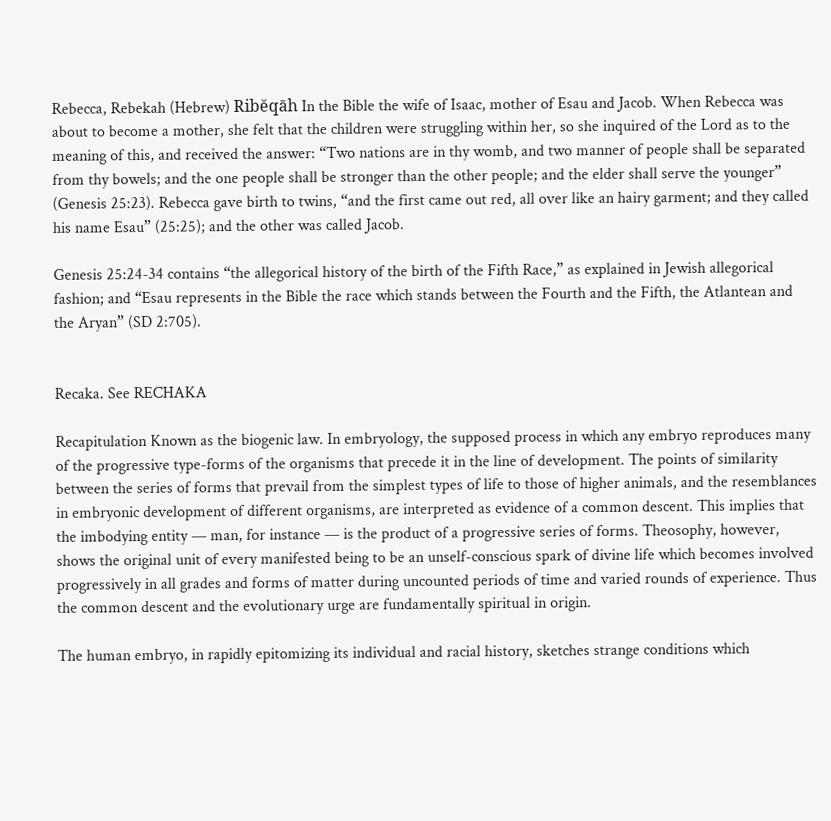Rebecca, Rebekah (Hebrew) Ribĕqāh In the Bible the wife of Isaac, mother of Esau and Jacob. When Rebecca was about to become a mother, she felt that the children were struggling within her, so she inquired of the Lord as to the meaning of this, and received the answer: “Two nations are in thy womb, and two manner of people shall be separated from thy bowels; and the one people shall be stronger than the other people; and the elder shall serve the younger” (Genesis 25:23). Rebecca gave birth to twins, “and the first came out red, all over like an hairy garment; and they called his name Esau” (25:25); and the other was called Jacob.

Genesis 25:24-34 contains “the allegorical history of the birth of the Fifth Race,” as explained in Jewish allegorical fashion; and “Esau represents in the Bible the race which stands between the Fourth and the Fifth, the Atlantean and the Aryan” (SD 2:705).


Recaka. See RECHAKA

Recapitulation Known as the biogenic law. In embryology, the supposed process in which any embryo reproduces many of the progressive type-forms of the organisms that precede it in the line of development. The points of similarity between the series of forms that prevail from the simplest types of life to those of higher animals, and the resemblances in embryonic development of different organisms, are interpreted as evidence of a common descent. This implies that the imbodying entity — man, for instance — is the product of a progressive series of forms. Theosophy, however, shows the original unit of every manifested being to be an unself-conscious spark of divine life which becomes involved progressively in all grades and forms of matter during uncounted periods of time and varied rounds of experience. Thus the common descent and the evolutionary urge are fundamentally spiritual in origin.

The human embryo, in rapidly epitomizing its individual and racial history, sketches strange conditions which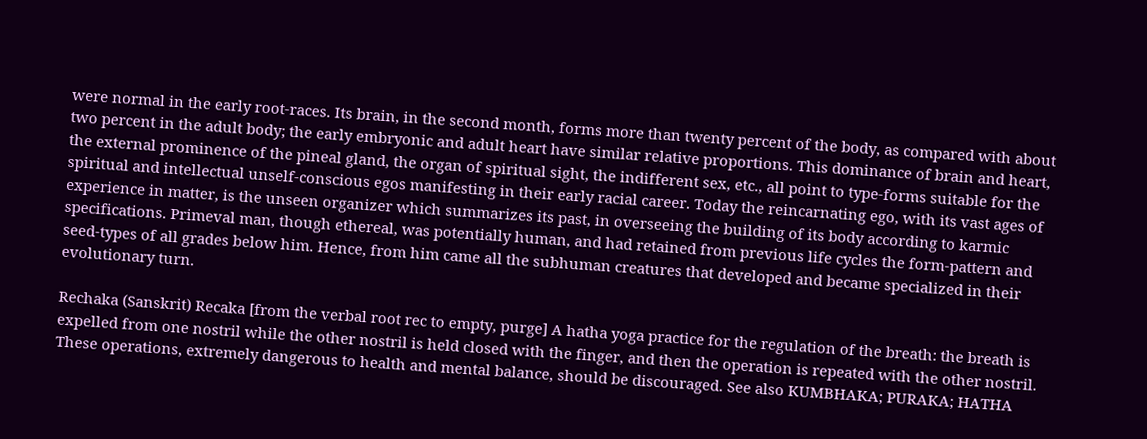were normal in the early root-races. Its brain, in the second month, forms more than twenty percent of the body, as compared with about two percent in the adult body; the early embryonic and adult heart have similar relative proportions. This dominance of brain and heart, the external prominence of the pineal gland, the organ of spiritual sight, the indifferent sex, etc., all point to type-forms suitable for the spiritual and intellectual unself-conscious egos manifesting in their early racial career. Today the reincarnating ego, with its vast ages of experience in matter, is the unseen organizer which summarizes its past, in overseeing the building of its body according to karmic specifications. Primeval man, though ethereal, was potentially human, and had retained from previous life cycles the form-pattern and seed-types of all grades below him. Hence, from him came all the subhuman creatures that developed and became specialized in their evolutionary turn.

Rechaka (Sanskrit) Recaka [from the verbal root rec to empty, purge] A hatha yoga practice for the regulation of the breath: the breath is expelled from one nostril while the other nostril is held closed with the finger, and then the operation is repeated with the other nostril. These operations, extremely dangerous to health and mental balance, should be discouraged. See also KUMBHAKA; PURAKA; HATHA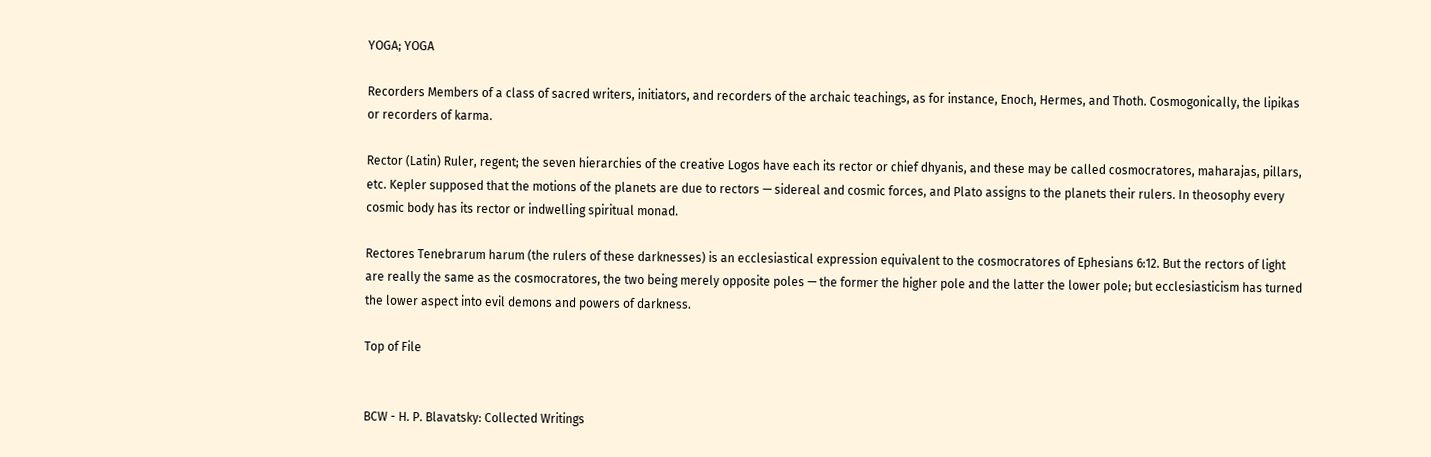YOGA; YOGA

Recorders Members of a class of sacred writers, initiators, and recorders of the archaic teachings, as for instance, Enoch, Hermes, and Thoth. Cosmogonically, the lipikas or recorders of karma.

Rector (Latin) Ruler, regent; the seven hierarchies of the creative Logos have each its rector or chief dhyanis, and these may be called cosmocratores, maharajas, pillars, etc. Kepler supposed that the motions of the planets are due to rectors — sidereal and cosmic forces, and Plato assigns to the planets their rulers. In theosophy every cosmic body has its rector or indwelling spiritual monad.

Rectores Tenebrarum harum (the rulers of these darknesses) is an ecclesiastical expression equivalent to the cosmocratores of Ephesians 6:12. But the rectors of light are really the same as the cosmocratores, the two being merely opposite poles — the former the higher pole and the latter the lower pole; but ecclesiasticism has turned the lower aspect into evil demons and powers of darkness.

Top of File


BCW - H. P. Blavatsky: Collected Writings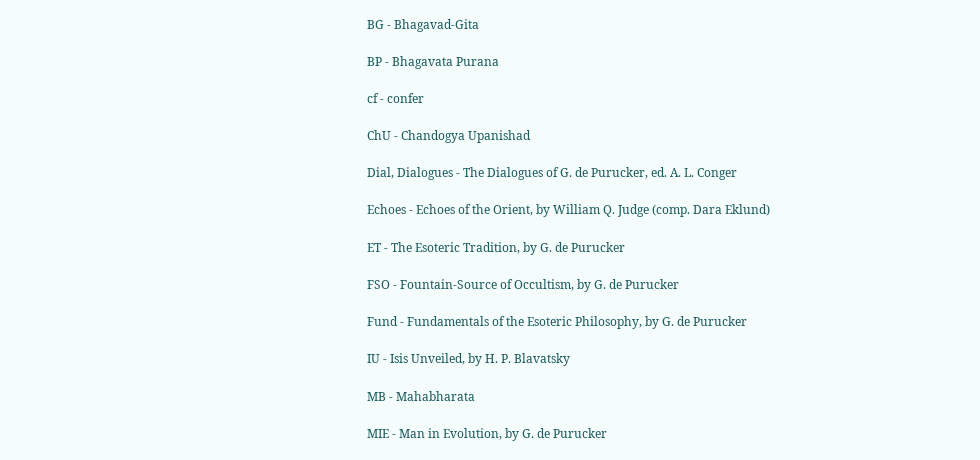BG - Bhagavad-Gita

BP - Bhagavata Purana

cf - confer

ChU - Chandogya Upanishad

Dial, Dialogues - The Dialogues of G. de Purucker, ed. A. L. Conger

Echoes - Echoes of the Orient, by William Q. Judge (comp. Dara Eklund)

ET - The Esoteric Tradition, by G. de Purucker

FSO - Fountain-Source of Occultism, by G. de Purucker

Fund - Fundamentals of the Esoteric Philosophy, by G. de Purucker

IU - Isis Unveiled, by H. P. Blavatsky

MB - Mahabharata

MIE - Man in Evolution, by G. de Purucker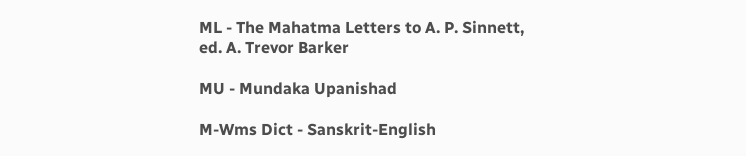ML - The Mahatma Letters to A. P. Sinnett, ed. A. Trevor Barker

MU - Mundaka Upanishad

M-Wms Dict - Sanskrit-English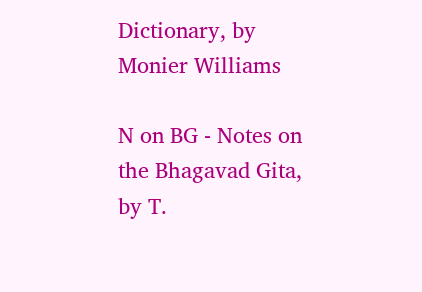Dictionary, by Monier Williams

N on BG - Notes on the Bhagavad Gita, by T.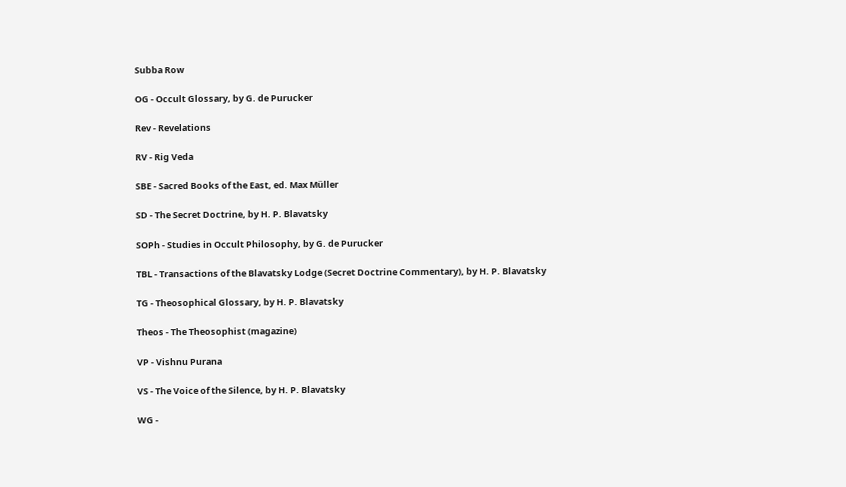Subba Row

OG - Occult Glossary, by G. de Purucker

Rev - Revelations

RV - Rig Veda

SBE - Sacred Books of the East, ed. Max Müller

SD - The Secret Doctrine, by H. P. Blavatsky

SOPh - Studies in Occult Philosophy, by G. de Purucker

TBL - Transactions of the Blavatsky Lodge (Secret Doctrine Commentary), by H. P. Blavatsky

TG - Theosophical Glossary, by H. P. Blavatsky

Theos - The Theosophist (magazine)

VP - Vishnu Purana

VS - The Voice of the Silence, by H. P. Blavatsky

WG -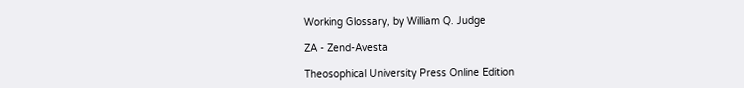Working Glossary, by William Q. Judge

ZA - Zend-Avesta

Theosophical University Press Online Edition